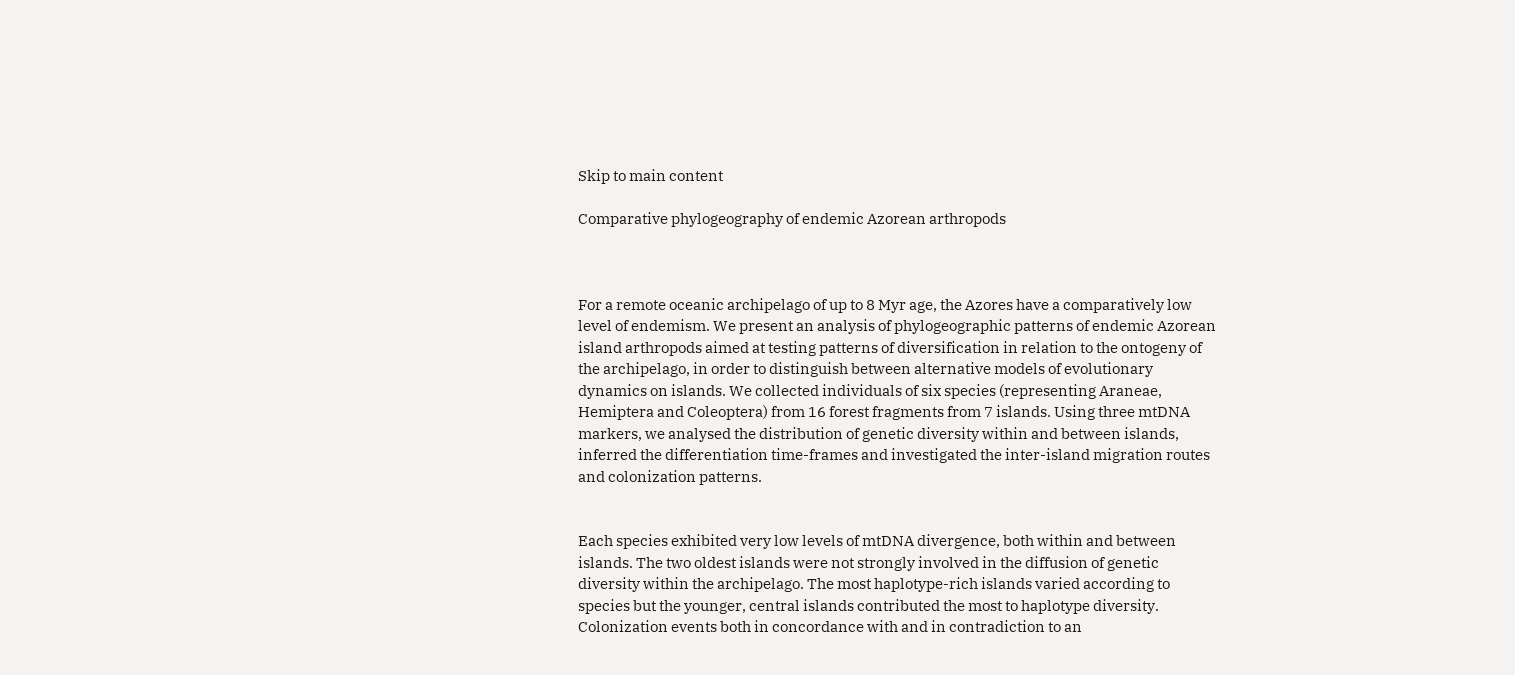Skip to main content

Comparative phylogeography of endemic Azorean arthropods



For a remote oceanic archipelago of up to 8 Myr age, the Azores have a comparatively low level of endemism. We present an analysis of phylogeographic patterns of endemic Azorean island arthropods aimed at testing patterns of diversification in relation to the ontogeny of the archipelago, in order to distinguish between alternative models of evolutionary dynamics on islands. We collected individuals of six species (representing Araneae, Hemiptera and Coleoptera) from 16 forest fragments from 7 islands. Using three mtDNA markers, we analysed the distribution of genetic diversity within and between islands, inferred the differentiation time-frames and investigated the inter-island migration routes and colonization patterns.


Each species exhibited very low levels of mtDNA divergence, both within and between islands. The two oldest islands were not strongly involved in the diffusion of genetic diversity within the archipelago. The most haplotype-rich islands varied according to species but the younger, central islands contributed the most to haplotype diversity. Colonization events both in concordance with and in contradiction to an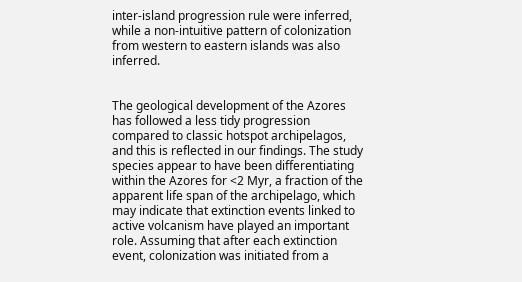inter-island progression rule were inferred, while a non-intuitive pattern of colonization from western to eastern islands was also inferred.


The geological development of the Azores has followed a less tidy progression compared to classic hotspot archipelagos, and this is reflected in our findings. The study species appear to have been differentiating within the Azores for <2 Myr, a fraction of the apparent life span of the archipelago, which may indicate that extinction events linked to active volcanism have played an important role. Assuming that after each extinction event, colonization was initiated from a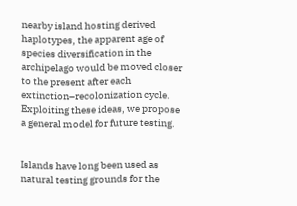nearby island hosting derived haplotypes, the apparent age of species diversification in the archipelago would be moved closer to the present after each extinction–recolonization cycle. Exploiting these ideas, we propose a general model for future testing.


Islands have long been used as natural testing grounds for the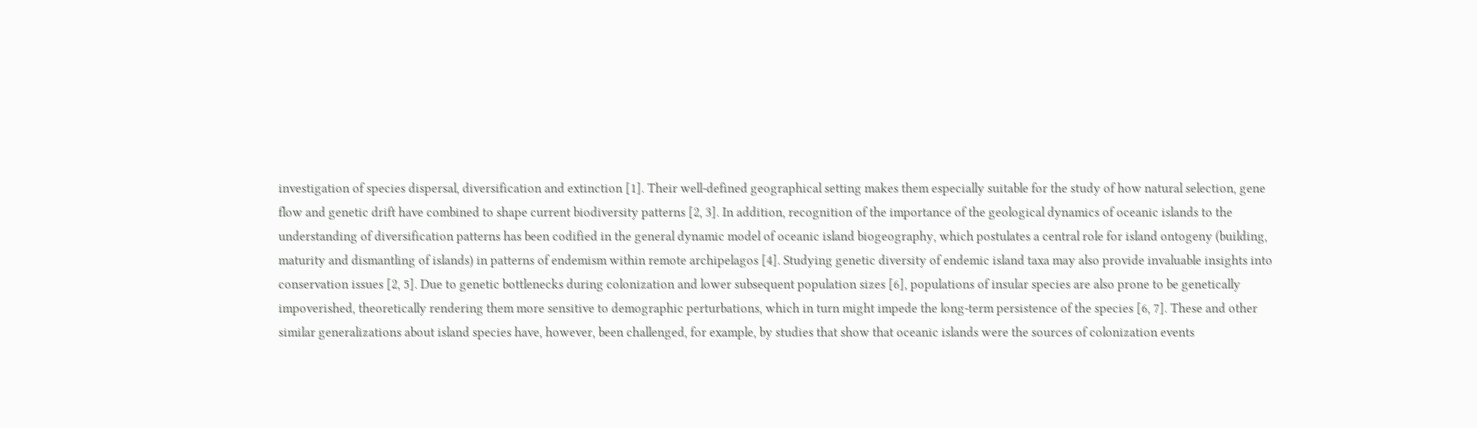investigation of species dispersal, diversification and extinction [1]. Their well-defined geographical setting makes them especially suitable for the study of how natural selection, gene flow and genetic drift have combined to shape current biodiversity patterns [2, 3]. In addition, recognition of the importance of the geological dynamics of oceanic islands to the understanding of diversification patterns has been codified in the general dynamic model of oceanic island biogeography, which postulates a central role for island ontogeny (building, maturity and dismantling of islands) in patterns of endemism within remote archipelagos [4]. Studying genetic diversity of endemic island taxa may also provide invaluable insights into conservation issues [2, 5]. Due to genetic bottlenecks during colonization and lower subsequent population sizes [6], populations of insular species are also prone to be genetically impoverished, theoretically rendering them more sensitive to demographic perturbations, which in turn might impede the long-term persistence of the species [6, 7]. These and other similar generalizations about island species have, however, been challenged, for example, by studies that show that oceanic islands were the sources of colonization events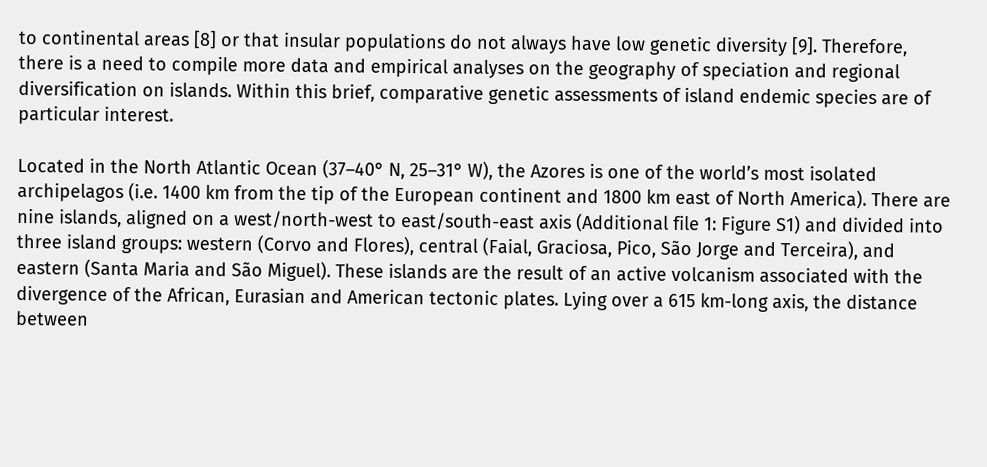to continental areas [8] or that insular populations do not always have low genetic diversity [9]. Therefore, there is a need to compile more data and empirical analyses on the geography of speciation and regional diversification on islands. Within this brief, comparative genetic assessments of island endemic species are of particular interest.

Located in the North Atlantic Ocean (37–40° N, 25–31° W), the Azores is one of the world’s most isolated archipelagos (i.e. 1400 km from the tip of the European continent and 1800 km east of North America). There are nine islands, aligned on a west/north-west to east/south-east axis (Additional file 1: Figure S1) and divided into three island groups: western (Corvo and Flores), central (Faial, Graciosa, Pico, São Jorge and Terceira), and eastern (Santa Maria and São Miguel). These islands are the result of an active volcanism associated with the divergence of the African, Eurasian and American tectonic plates. Lying over a 615 km-long axis, the distance between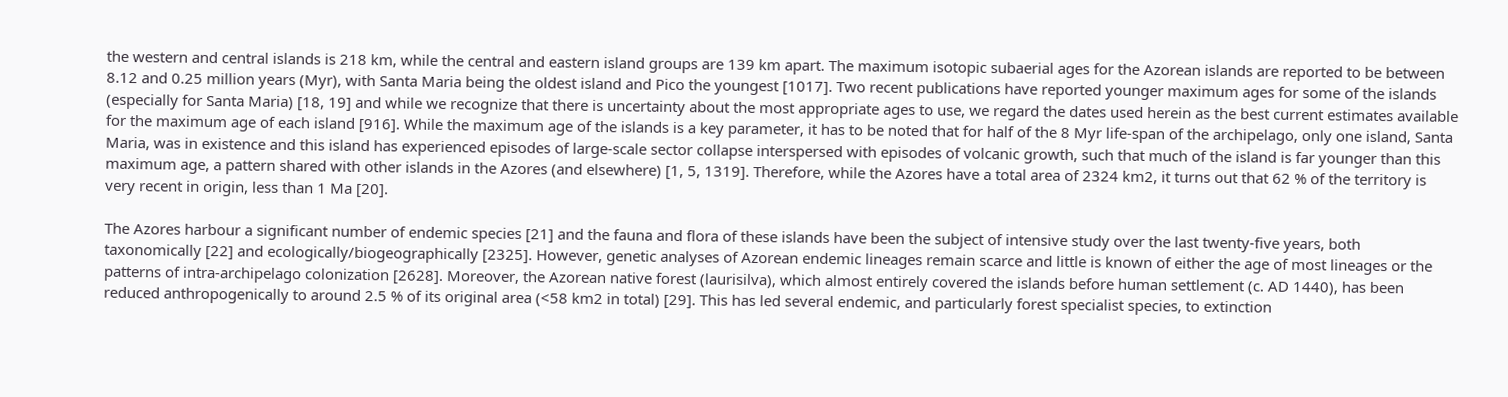the western and central islands is 218 km, while the central and eastern island groups are 139 km apart. The maximum isotopic subaerial ages for the Azorean islands are reported to be between 8.12 and 0.25 million years (Myr), with Santa Maria being the oldest island and Pico the youngest [1017]. Two recent publications have reported younger maximum ages for some of the islands (especially for Santa Maria) [18, 19] and while we recognize that there is uncertainty about the most appropriate ages to use, we regard the dates used herein as the best current estimates available for the maximum age of each island [916]. While the maximum age of the islands is a key parameter, it has to be noted that for half of the 8 Myr life-span of the archipelago, only one island, Santa Maria, was in existence and this island has experienced episodes of large-scale sector collapse interspersed with episodes of volcanic growth, such that much of the island is far younger than this maximum age, a pattern shared with other islands in the Azores (and elsewhere) [1, 5, 1319]. Therefore, while the Azores have a total area of 2324 km2, it turns out that 62 % of the territory is very recent in origin, less than 1 Ma [20].

The Azores harbour a significant number of endemic species [21] and the fauna and flora of these islands have been the subject of intensive study over the last twenty-five years, both taxonomically [22] and ecologically/biogeographically [2325]. However, genetic analyses of Azorean endemic lineages remain scarce and little is known of either the age of most lineages or the patterns of intra-archipelago colonization [2628]. Moreover, the Azorean native forest (laurisilva), which almost entirely covered the islands before human settlement (c. AD 1440), has been reduced anthropogenically to around 2.5 % of its original area (<58 km2 in total) [29]. This has led several endemic, and particularly forest specialist species, to extinction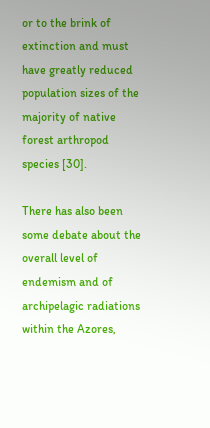or to the brink of extinction and must have greatly reduced population sizes of the majority of native forest arthropod species [30].

There has also been some debate about the overall level of endemism and of archipelagic radiations within the Azores,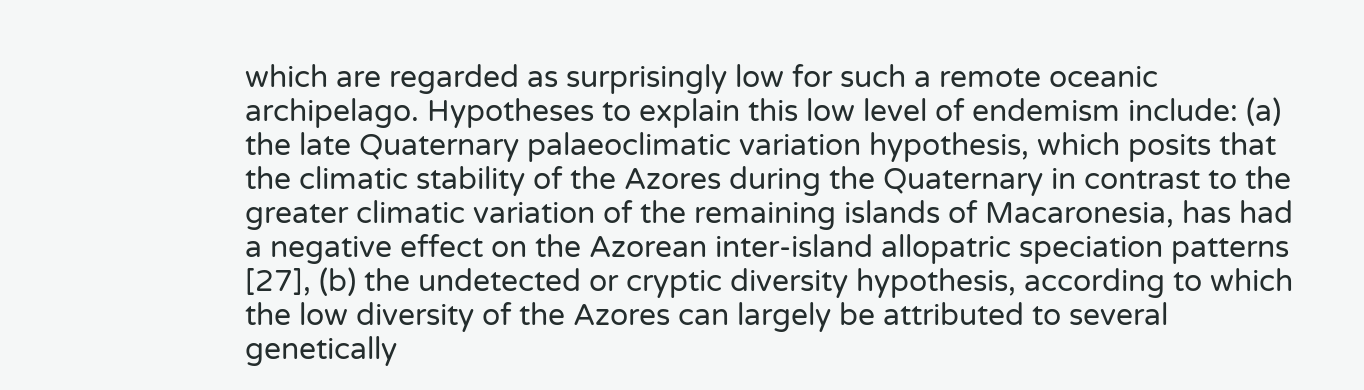which are regarded as surprisingly low for such a remote oceanic archipelago. Hypotheses to explain this low level of endemism include: (a) the late Quaternary palaeoclimatic variation hypothesis, which posits that the climatic stability of the Azores during the Quaternary in contrast to the greater climatic variation of the remaining islands of Macaronesia, has had a negative effect on the Azorean inter-island allopatric speciation patterns [27], (b) the undetected or cryptic diversity hypothesis, according to which the low diversity of the Azores can largely be attributed to several genetically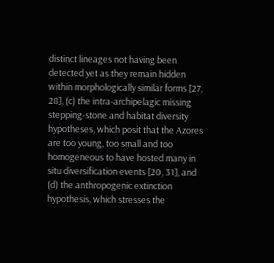distinct lineages not having been detected yet as they remain hidden within morphologically similar forms [27, 28], (c) the intra-archipelagic missing stepping-stone and habitat diversity hypotheses, which posit that the Azores are too young, too small and too homogeneous to have hosted many in situ diversification events [20, 31], and (d) the anthropogenic extinction hypothesis, which stresses the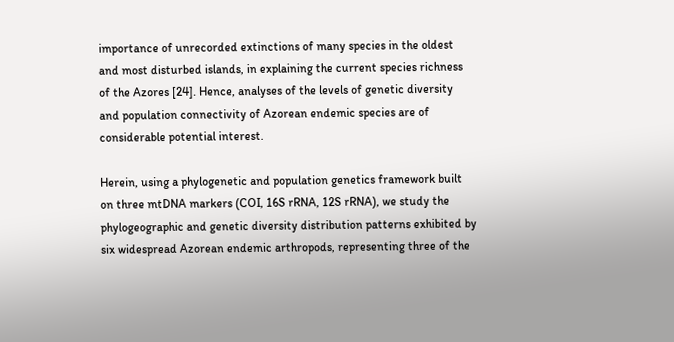importance of unrecorded extinctions of many species in the oldest and most disturbed islands, in explaining the current species richness of the Azores [24]. Hence, analyses of the levels of genetic diversity and population connectivity of Azorean endemic species are of considerable potential interest.

Herein, using a phylogenetic and population genetics framework built on three mtDNA markers (COI, 16S rRNA, 12S rRNA), we study the phylogeographic and genetic diversity distribution patterns exhibited by six widespread Azorean endemic arthropods, representing three of the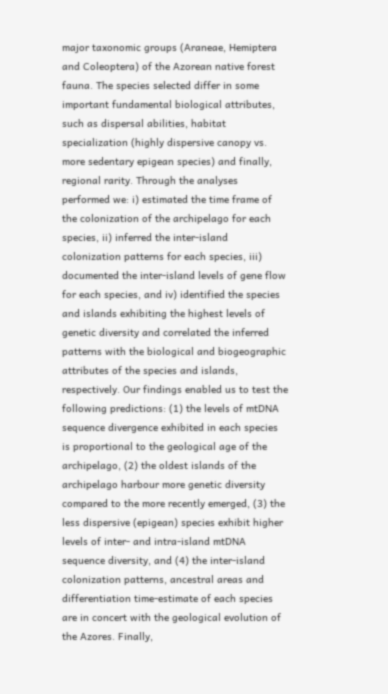major taxonomic groups (Araneae, Hemiptera and Coleoptera) of the Azorean native forest fauna. The species selected differ in some important fundamental biological attributes, such as dispersal abilities, habitat specialization (highly dispersive canopy vs. more sedentary epigean species) and finally, regional rarity. Through the analyses performed we: i) estimated the time frame of the colonization of the archipelago for each species, ii) inferred the inter-island colonization patterns for each species, iii) documented the inter-island levels of gene flow for each species, and iv) identified the species and islands exhibiting the highest levels of genetic diversity and correlated the inferred patterns with the biological and biogeographic attributes of the species and islands, respectively. Our findings enabled us to test the following predictions: (1) the levels of mtDNA sequence divergence exhibited in each species is proportional to the geological age of the archipelago, (2) the oldest islands of the archipelago harbour more genetic diversity compared to the more recently emerged, (3) the less dispersive (epigean) species exhibit higher levels of inter- and intra-island mtDNA sequence diversity, and (4) the inter-island colonization patterns, ancestral areas and differentiation time-estimate of each species are in concert with the geological evolution of the Azores. Finally,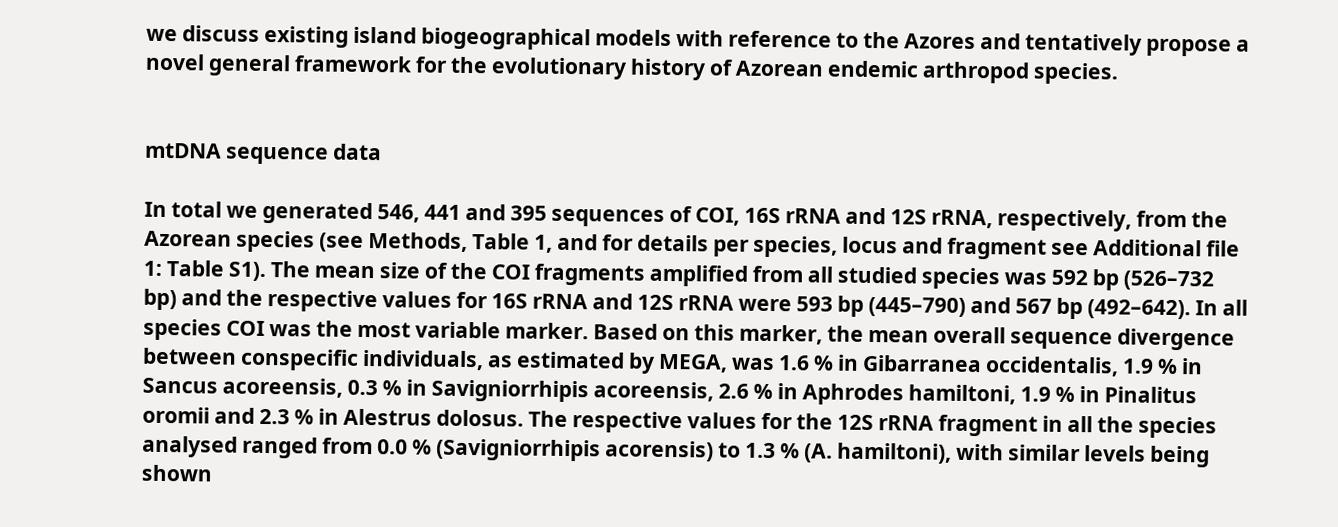we discuss existing island biogeographical models with reference to the Azores and tentatively propose a novel general framework for the evolutionary history of Azorean endemic arthropod species.


mtDNA sequence data

In total we generated 546, 441 and 395 sequences of COI, 16S rRNA and 12S rRNA, respectively, from the Azorean species (see Methods, Table 1, and for details per species, locus and fragment see Additional file 1: Table S1). The mean size of the COI fragments amplified from all studied species was 592 bp (526–732 bp) and the respective values for 16S rRNA and 12S rRNA were 593 bp (445–790) and 567 bp (492–642). In all species COI was the most variable marker. Based on this marker, the mean overall sequence divergence between conspecific individuals, as estimated by MEGA, was 1.6 % in Gibarranea occidentalis, 1.9 % in Sancus acoreensis, 0.3 % in Savigniorrhipis acoreensis, 2.6 % in Aphrodes hamiltoni, 1.9 % in Pinalitus oromii and 2.3 % in Alestrus dolosus. The respective values for the 12S rRNA fragment in all the species analysed ranged from 0.0 % (Savigniorrhipis acorensis) to 1.3 % (A. hamiltoni), with similar levels being shown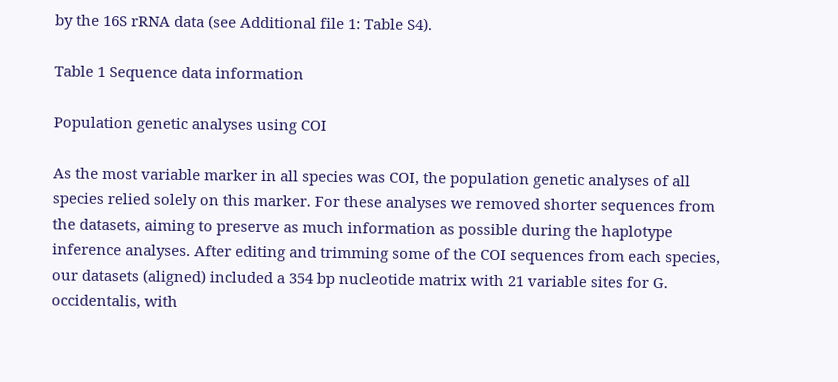by the 16S rRNA data (see Additional file 1: Table S4).

Table 1 Sequence data information

Population genetic analyses using COI

As the most variable marker in all species was COI, the population genetic analyses of all species relied solely on this marker. For these analyses we removed shorter sequences from the datasets, aiming to preserve as much information as possible during the haplotype inference analyses. After editing and trimming some of the COI sequences from each species, our datasets (aligned) included a 354 bp nucleotide matrix with 21 variable sites for G. occidentalis, with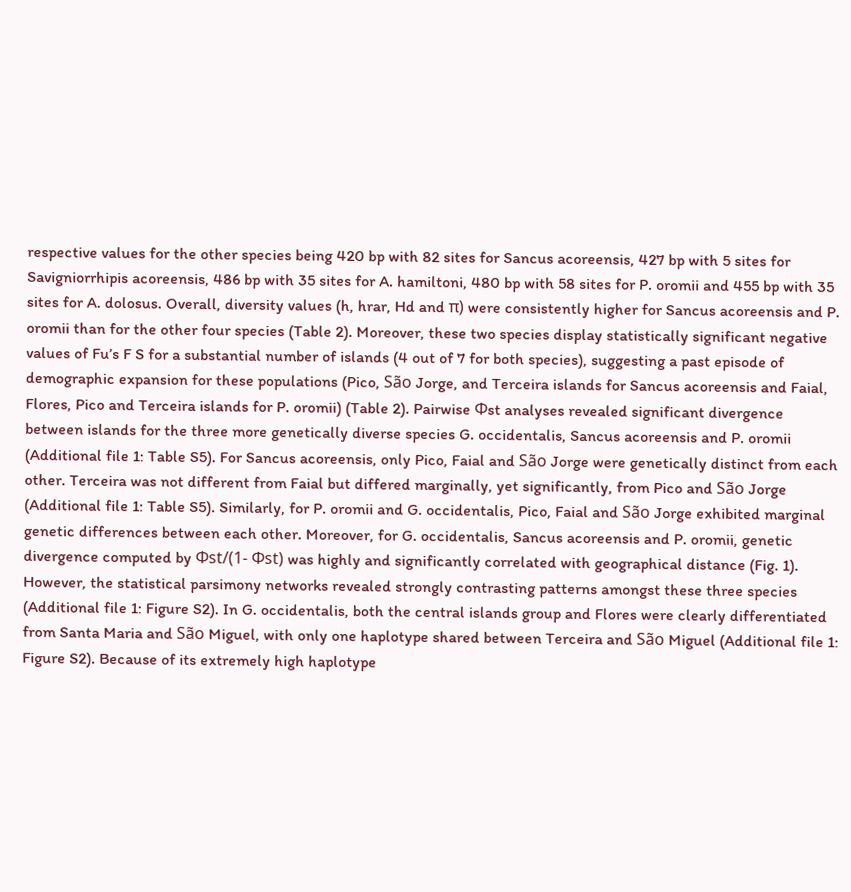respective values for the other species being 420 bp with 82 sites for Sancus acoreensis, 427 bp with 5 sites for Savigniorrhipis acoreensis, 486 bp with 35 sites for A. hamiltoni, 480 bp with 58 sites for P. oromii and 455 bp with 35 sites for A. dolosus. Overall, diversity values (h, hrar, Hd and π) were consistently higher for Sancus acoreensis and P. oromii than for the other four species (Table 2). Moreover, these two species display statistically significant negative values of Fu’s F S for a substantial number of islands (4 out of 7 for both species), suggesting a past episode of demographic expansion for these populations (Pico, São Jorge, and Terceira islands for Sancus acoreensis and Faial, Flores, Pico and Terceira islands for P. oromii) (Table 2). Pairwise Φst analyses revealed significant divergence between islands for the three more genetically diverse species G. occidentalis, Sancus acoreensis and P. oromii (Additional file 1: Table S5). For Sancus acoreensis, only Pico, Faial and São Jorge were genetically distinct from each other. Terceira was not different from Faial but differed marginally, yet significantly, from Pico and São Jorge (Additional file 1: Table S5). Similarly, for P. oromii and G. occidentalis, Pico, Faial and São Jorge exhibited marginal genetic differences between each other. Moreover, for G. occidentalis, Sancus acoreensis and P. oromii, genetic divergence computed by Φst/(1- Φst) was highly and significantly correlated with geographical distance (Fig. 1). However, the statistical parsimony networks revealed strongly contrasting patterns amongst these three species (Additional file 1: Figure S2). In G. occidentalis, both the central islands group and Flores were clearly differentiated from Santa Maria and São Miguel, with only one haplotype shared between Terceira and São Miguel (Additional file 1: Figure S2). Because of its extremely high haplotype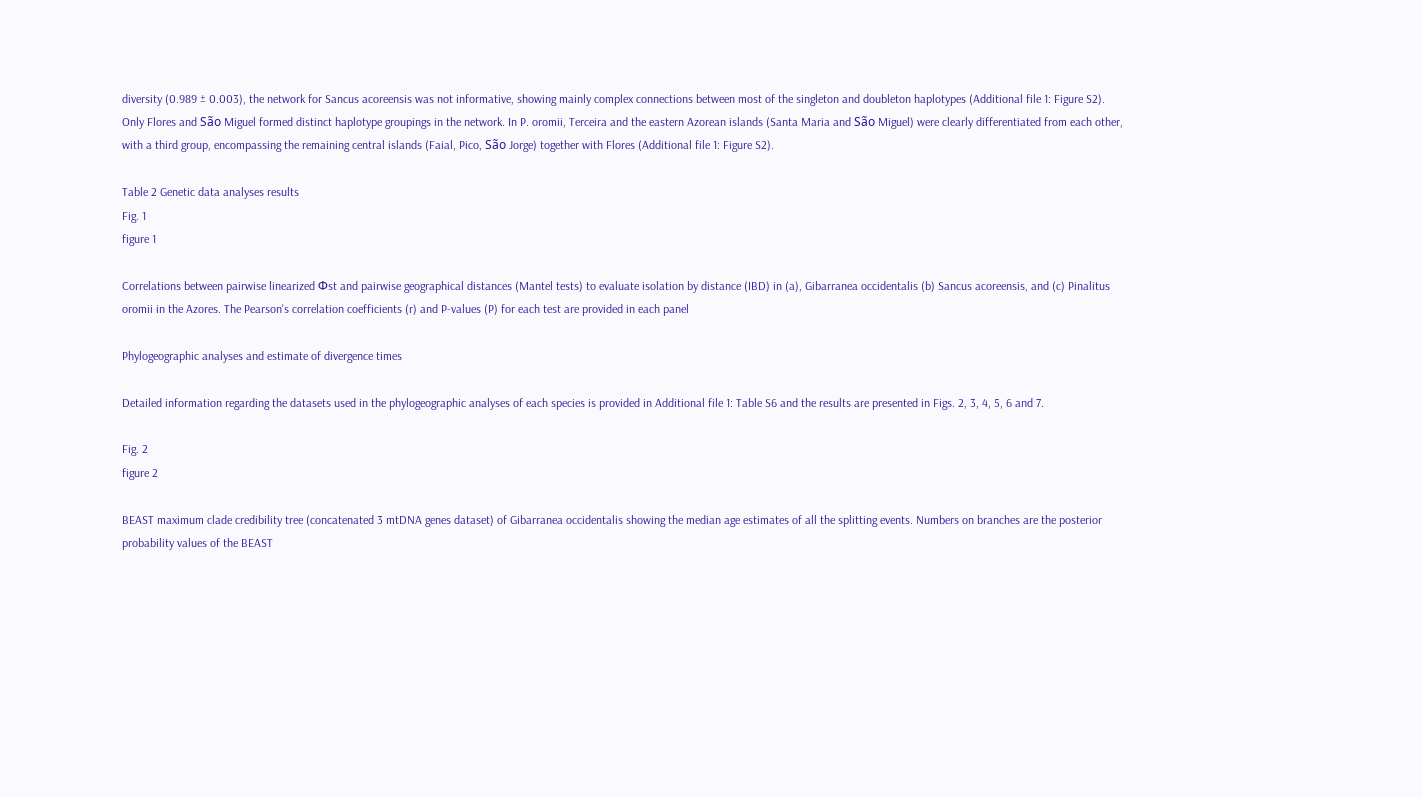diversity (0.989 ± 0.003), the network for Sancus acoreensis was not informative, showing mainly complex connections between most of the singleton and doubleton haplotypes (Additional file 1: Figure S2). Only Flores and São Miguel formed distinct haplotype groupings in the network. In P. oromii, Terceira and the eastern Azorean islands (Santa Maria and São Miguel) were clearly differentiated from each other, with a third group, encompassing the remaining central islands (Faial, Pico, São Jorge) together with Flores (Additional file 1: Figure S2).

Table 2 Genetic data analyses results
Fig. 1
figure 1

Correlations between pairwise linearized Φst and pairwise geographical distances (Mantel tests) to evaluate isolation by distance (IBD) in (a), Gibarranea occidentalis (b) Sancus acoreensis, and (c) Pinalitus oromii in the Azores. The Pearson's correlation coefficients (r) and P-values (P) for each test are provided in each panel

Phylogeographic analyses and estimate of divergence times

Detailed information regarding the datasets used in the phylogeographic analyses of each species is provided in Additional file 1: Table S6 and the results are presented in Figs. 2, 3, 4, 5, 6 and 7.

Fig. 2
figure 2

BEAST maximum clade credibility tree (concatenated 3 mtDNA genes dataset) of Gibarranea occidentalis showing the median age estimates of all the splitting events. Numbers on branches are the posterior probability values of the BEAST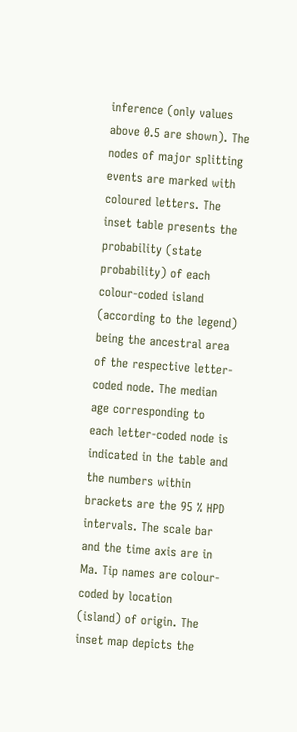inference (only values above 0.5 are shown). The nodes of major splitting events are marked with coloured letters. The inset table presents the probability (state probability) of each colour-coded island (according to the legend) being the ancestral area of the respective letter-coded node. The median age corresponding to each letter-coded node is indicated in the table and the numbers within brackets are the 95 % HPD intervals. The scale bar and the time axis are in Ma. Tip names are colour-coded by location (island) of origin. The inset map depicts the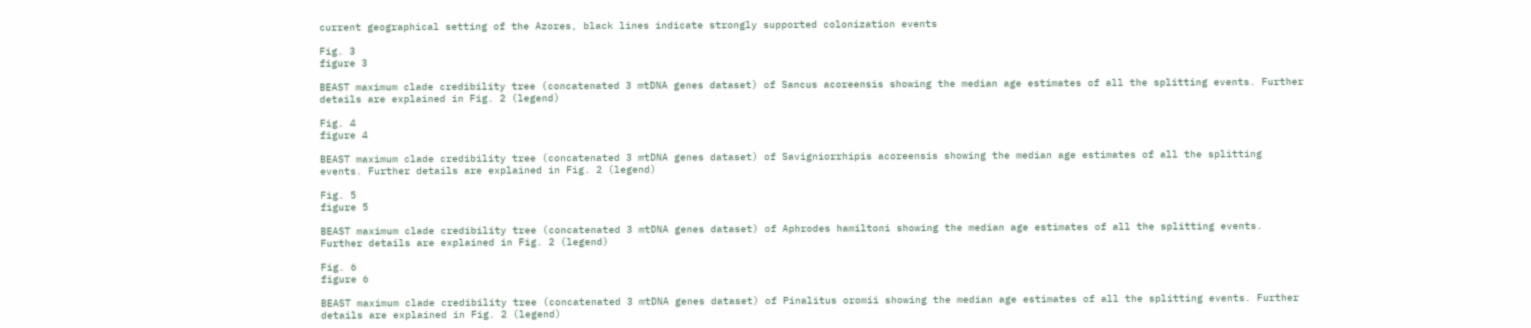current geographical setting of the Azores, black lines indicate strongly supported colonization events

Fig. 3
figure 3

BEAST maximum clade credibility tree (concatenated 3 mtDNA genes dataset) of Sancus acoreensis showing the median age estimates of all the splitting events. Further details are explained in Fig. 2 (legend)

Fig. 4
figure 4

BEAST maximum clade credibility tree (concatenated 3 mtDNA genes dataset) of Savigniorrhipis acoreensis showing the median age estimates of all the splitting events. Further details are explained in Fig. 2 (legend)

Fig. 5
figure 5

BEAST maximum clade credibility tree (concatenated 3 mtDNA genes dataset) of Aphrodes hamiltoni showing the median age estimates of all the splitting events. Further details are explained in Fig. 2 (legend)

Fig. 6
figure 6

BEAST maximum clade credibility tree (concatenated 3 mtDNA genes dataset) of Pinalitus oromii showing the median age estimates of all the splitting events. Further details are explained in Fig. 2 (legend)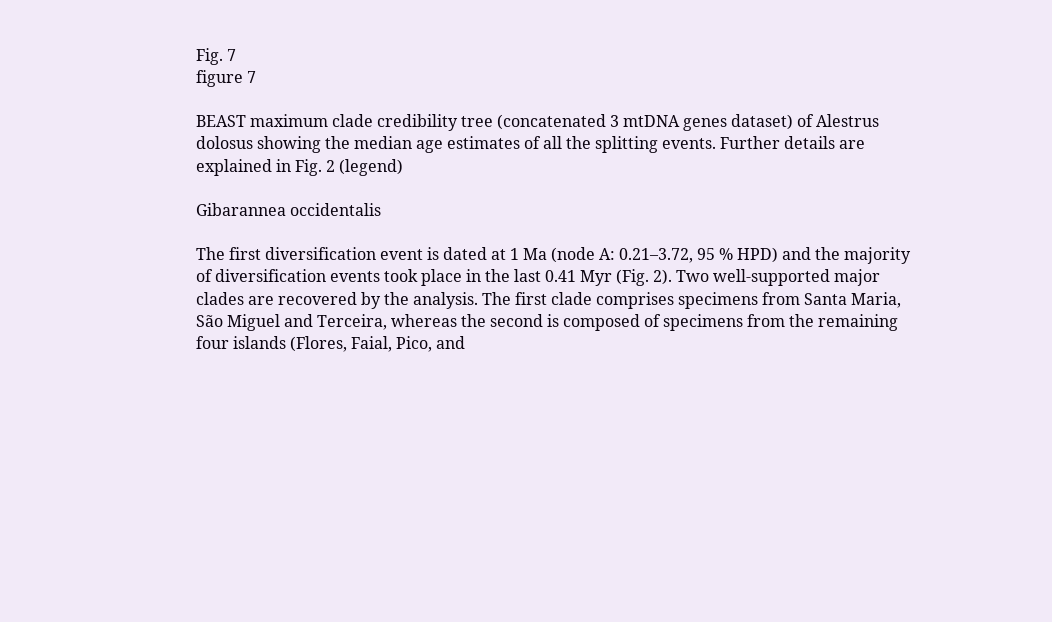Fig. 7
figure 7

BEAST maximum clade credibility tree (concatenated 3 mtDNA genes dataset) of Alestrus dolosus showing the median age estimates of all the splitting events. Further details are explained in Fig. 2 (legend)

Gibarannea occidentalis

The first diversification event is dated at 1 Ma (node A: 0.21–3.72, 95 % HPD) and the majority of diversification events took place in the last 0.41 Myr (Fig. 2). Two well-supported major clades are recovered by the analysis. The first clade comprises specimens from Santa Maria, São Miguel and Terceira, whereas the second is composed of specimens from the remaining four islands (Flores, Faial, Pico, and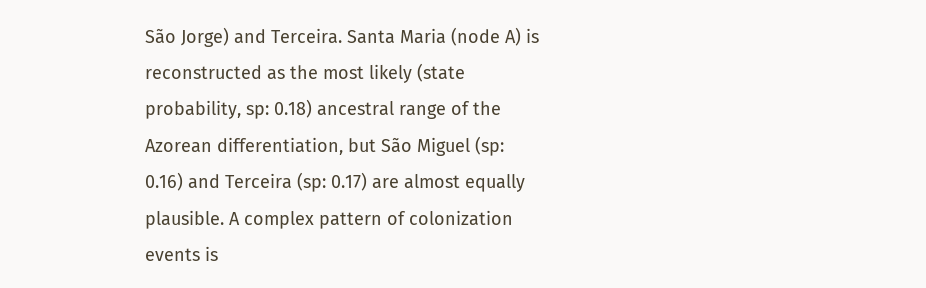São Jorge) and Terceira. Santa Maria (node A) is reconstructed as the most likely (state probability, sp: 0.18) ancestral range of the Azorean differentiation, but São Miguel (sp: 0.16) and Terceira (sp: 0.17) are almost equally plausible. A complex pattern of colonization events is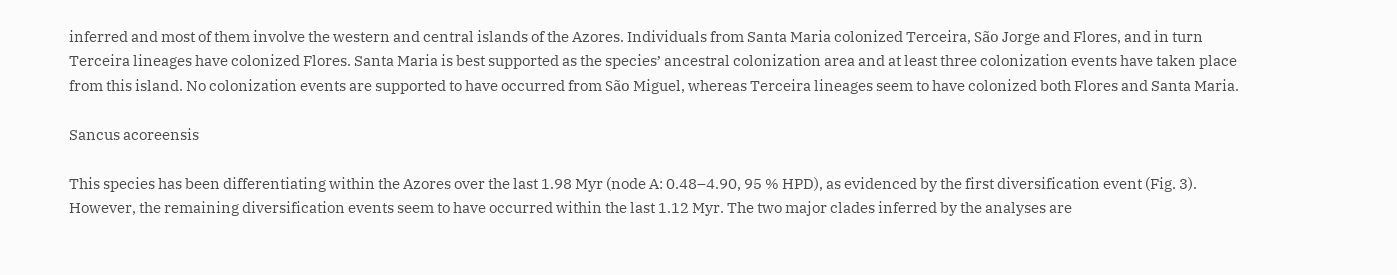inferred and most of them involve the western and central islands of the Azores. Individuals from Santa Maria colonized Terceira, São Jorge and Flores, and in turn Terceira lineages have colonized Flores. Santa Maria is best supported as the species’ ancestral colonization area and at least three colonization events have taken place from this island. No colonization events are supported to have occurred from São Miguel, whereas Terceira lineages seem to have colonized both Flores and Santa Maria.

Sancus acoreensis

This species has been differentiating within the Azores over the last 1.98 Myr (node A: 0.48–4.90, 95 % HPD), as evidenced by the first diversification event (Fig. 3). However, the remaining diversification events seem to have occurred within the last 1.12 Myr. The two major clades inferred by the analyses are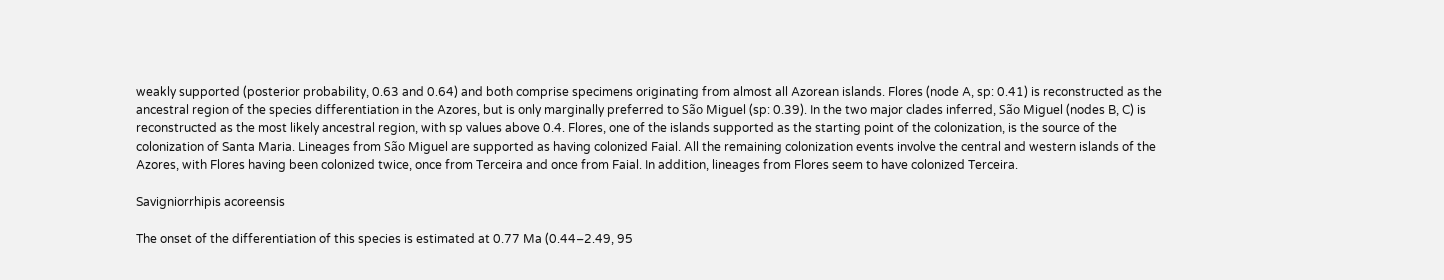weakly supported (posterior probability, 0.63 and 0.64) and both comprise specimens originating from almost all Azorean islands. Flores (node A, sp: 0.41) is reconstructed as the ancestral region of the species differentiation in the Azores, but is only marginally preferred to São Miguel (sp: 0.39). In the two major clades inferred, São Miguel (nodes B, C) is reconstructed as the most likely ancestral region, with sp values above 0.4. Flores, one of the islands supported as the starting point of the colonization, is the source of the colonization of Santa Maria. Lineages from São Miguel are supported as having colonized Faial. All the remaining colonization events involve the central and western islands of the Azores, with Flores having been colonized twice, once from Terceira and once from Faial. In addition, lineages from Flores seem to have colonized Terceira.

Savigniorrhipis acoreensis

The onset of the differentiation of this species is estimated at 0.77 Ma (0.44–2.49, 95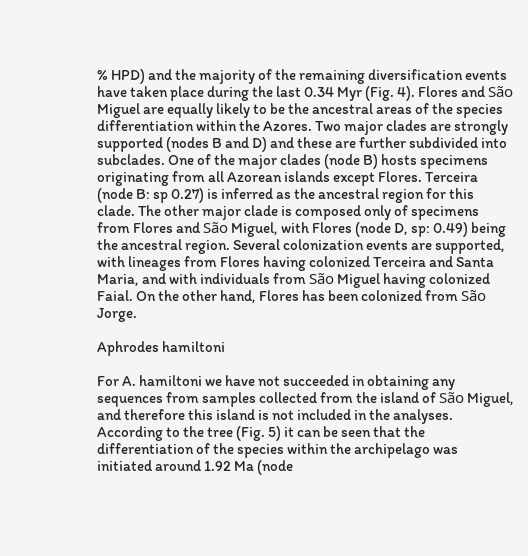% HPD) and the majority of the remaining diversification events have taken place during the last 0.34 Myr (Fig. 4). Flores and São Miguel are equally likely to be the ancestral areas of the species differentiation within the Azores. Two major clades are strongly supported (nodes B and D) and these are further subdivided into subclades. One of the major clades (node B) hosts specimens originating from all Azorean islands except Flores. Terceira (node B: sp 0.27) is inferred as the ancestral region for this clade. The other major clade is composed only of specimens from Flores and São Miguel, with Flores (node D, sp: 0.49) being the ancestral region. Several colonization events are supported, with lineages from Flores having colonized Terceira and Santa Maria, and with individuals from São Miguel having colonized Faial. On the other hand, Flores has been colonized from São Jorge.

Aphrodes hamiltoni

For A. hamiltoni we have not succeeded in obtaining any sequences from samples collected from the island of São Miguel, and therefore this island is not included in the analyses. According to the tree (Fig. 5) it can be seen that the differentiation of the species within the archipelago was initiated around 1.92 Ma (node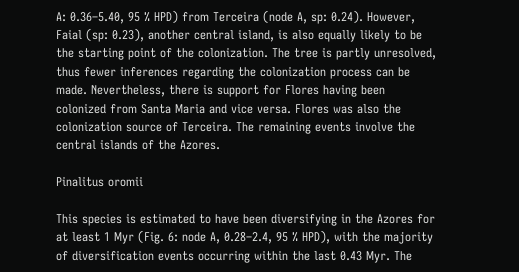A: 0.36–5.40, 95 % HPD) from Terceira (node A, sp: 0.24). However, Faial (sp: 0.23), another central island, is also equally likely to be the starting point of the colonization. The tree is partly unresolved, thus fewer inferences regarding the colonization process can be made. Nevertheless, there is support for Flores having been colonized from Santa Maria and vice versa. Flores was also the colonization source of Terceira. The remaining events involve the central islands of the Azores.

Pinalitus oromii

This species is estimated to have been diversifying in the Azores for at least 1 Myr (Fig. 6: node A, 0.28–2.4, 95 % HPD), with the majority of diversification events occurring within the last 0.43 Myr. The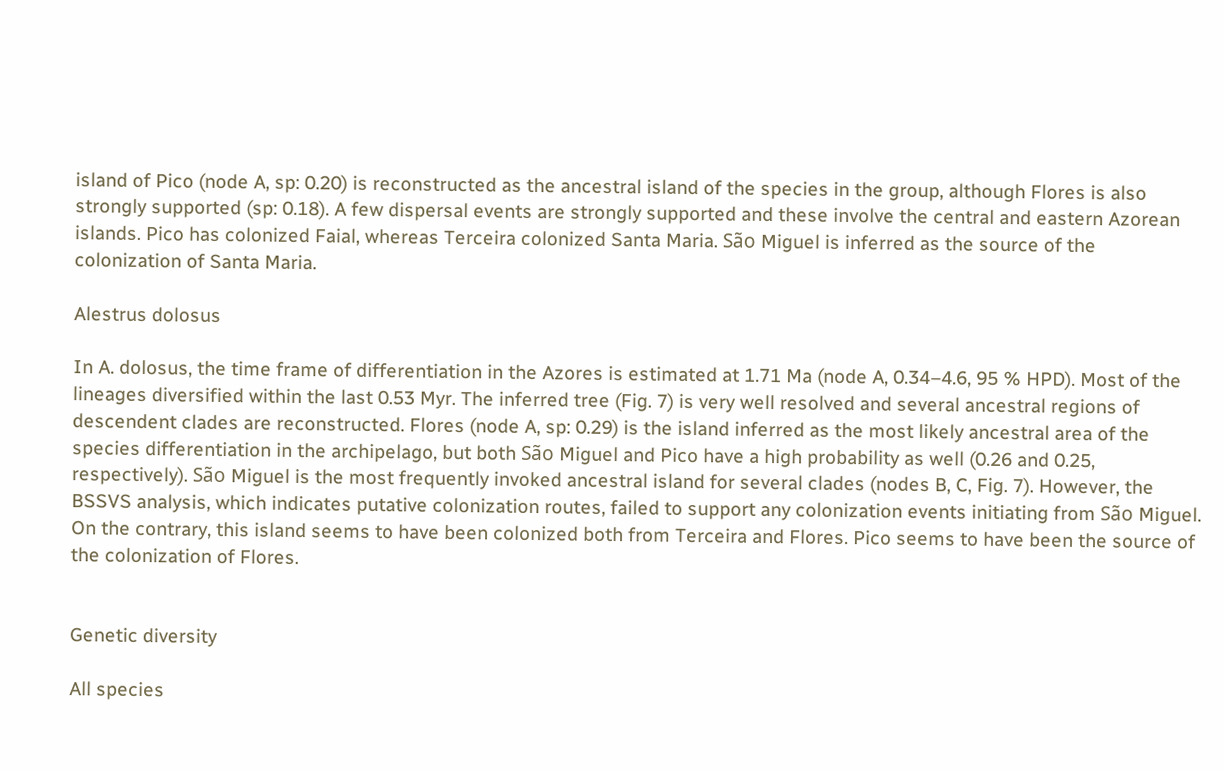island of Pico (node A, sp: 0.20) is reconstructed as the ancestral island of the species in the group, although Flores is also strongly supported (sp: 0.18). A few dispersal events are strongly supported and these involve the central and eastern Azorean islands. Pico has colonized Faial, whereas Terceira colonized Santa Maria. São Miguel is inferred as the source of the colonization of Santa Maria.

Alestrus dolosus

In A. dolosus, the time frame of differentiation in the Azores is estimated at 1.71 Ma (node A, 0.34–4.6, 95 % HPD). Most of the lineages diversified within the last 0.53 Myr. The inferred tree (Fig. 7) is very well resolved and several ancestral regions of descendent clades are reconstructed. Flores (node A, sp: 0.29) is the island inferred as the most likely ancestral area of the species differentiation in the archipelago, but both São Miguel and Pico have a high probability as well (0.26 and 0.25, respectively). São Miguel is the most frequently invoked ancestral island for several clades (nodes B, C, Fig. 7). However, the BSSVS analysis, which indicates putative colonization routes, failed to support any colonization events initiating from São Miguel. On the contrary, this island seems to have been colonized both from Terceira and Flores. Pico seems to have been the source of the colonization of Flores.


Genetic diversity

All species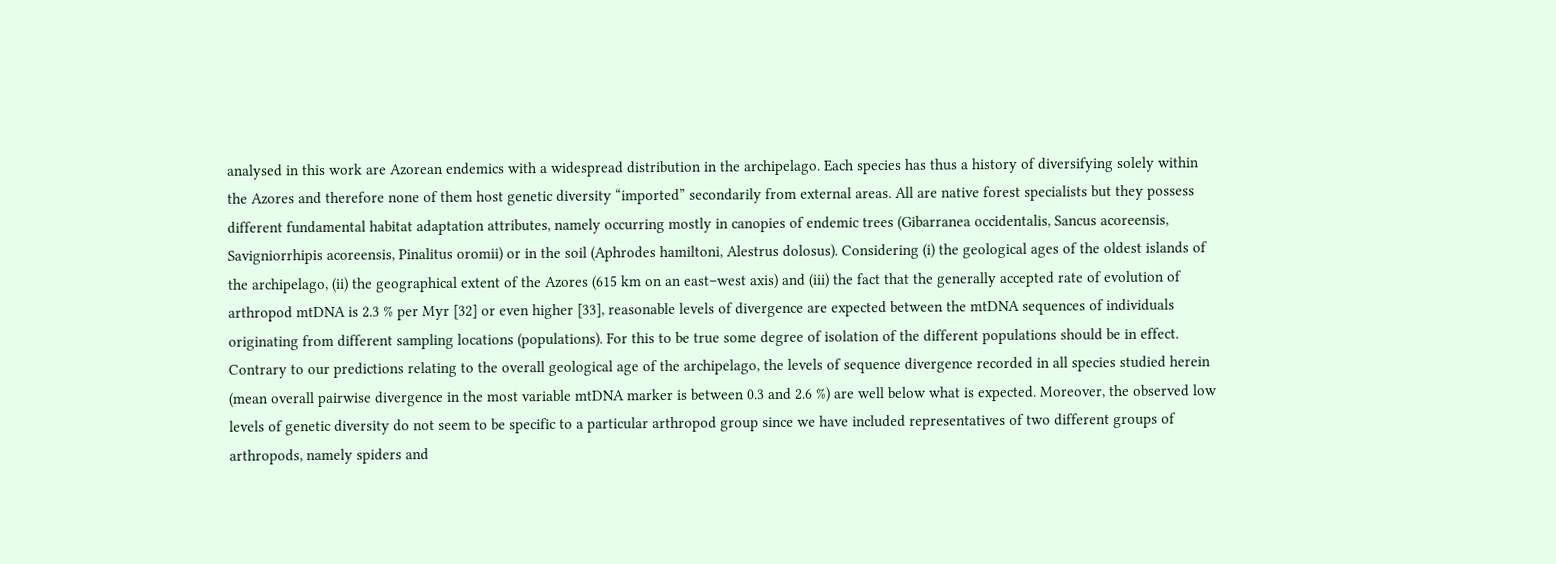analysed in this work are Azorean endemics with a widespread distribution in the archipelago. Each species has thus a history of diversifying solely within the Azores and therefore none of them host genetic diversity “imported” secondarily from external areas. All are native forest specialists but they possess different fundamental habitat adaptation attributes, namely occurring mostly in canopies of endemic trees (Gibarranea occidentalis, Sancus acoreensis, Savigniorrhipis acoreensis, Pinalitus oromii) or in the soil (Aphrodes hamiltoni, Alestrus dolosus). Considering (i) the geological ages of the oldest islands of the archipelago, (ii) the geographical extent of the Azores (615 km on an east–west axis) and (iii) the fact that the generally accepted rate of evolution of arthropod mtDNA is 2.3 % per Myr [32] or even higher [33], reasonable levels of divergence are expected between the mtDNA sequences of individuals originating from different sampling locations (populations). For this to be true some degree of isolation of the different populations should be in effect. Contrary to our predictions relating to the overall geological age of the archipelago, the levels of sequence divergence recorded in all species studied herein (mean overall pairwise divergence in the most variable mtDNA marker is between 0.3 and 2.6 %) are well below what is expected. Moreover, the observed low levels of genetic diversity do not seem to be specific to a particular arthropod group since we have included representatives of two different groups of arthropods, namely spiders and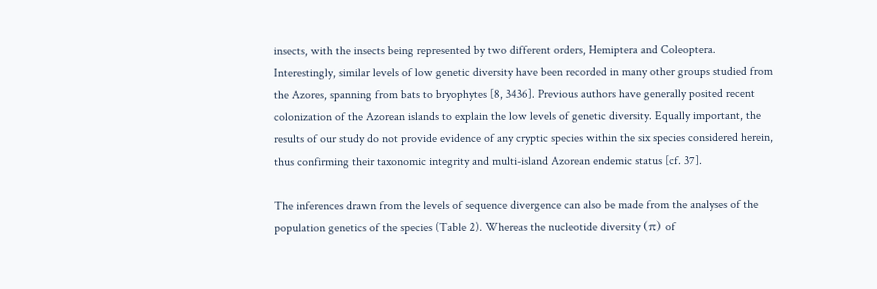insects, with the insects being represented by two different orders, Hemiptera and Coleoptera. Interestingly, similar levels of low genetic diversity have been recorded in many other groups studied from the Azores, spanning from bats to bryophytes [8, 3436]. Previous authors have generally posited recent colonization of the Azorean islands to explain the low levels of genetic diversity. Equally important, the results of our study do not provide evidence of any cryptic species within the six species considered herein, thus confirming their taxonomic integrity and multi-island Azorean endemic status [cf. 37].

The inferences drawn from the levels of sequence divergence can also be made from the analyses of the population genetics of the species (Table 2). Whereas the nucleotide diversity (π) of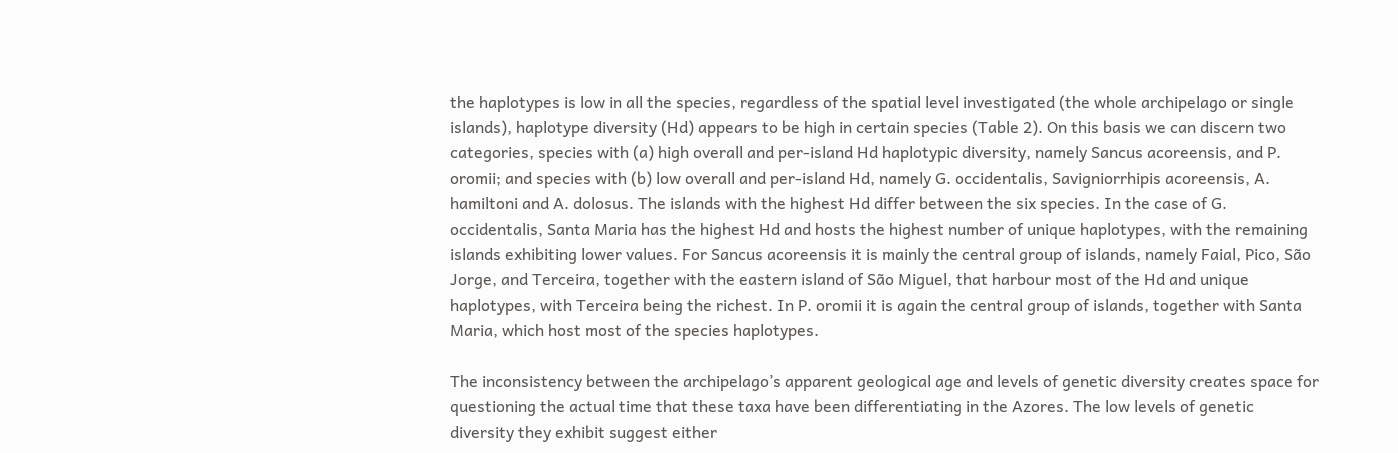the haplotypes is low in all the species, regardless of the spatial level investigated (the whole archipelago or single islands), haplotype diversity (Hd) appears to be high in certain species (Table 2). On this basis we can discern two categories, species with (a) high overall and per-island Hd haplotypic diversity, namely Sancus acoreensis, and P. oromii; and species with (b) low overall and per-island Hd, namely G. occidentalis, Savigniorrhipis acoreensis, A. hamiltoni and A. dolosus. The islands with the highest Hd differ between the six species. In the case of G. occidentalis, Santa Maria has the highest Hd and hosts the highest number of unique haplotypes, with the remaining islands exhibiting lower values. For Sancus acoreensis it is mainly the central group of islands, namely Faial, Pico, São Jorge, and Terceira, together with the eastern island of São Miguel, that harbour most of the Hd and unique haplotypes, with Terceira being the richest. In P. oromii it is again the central group of islands, together with Santa Maria, which host most of the species haplotypes.

The inconsistency between the archipelago’s apparent geological age and levels of genetic diversity creates space for questioning the actual time that these taxa have been differentiating in the Azores. The low levels of genetic diversity they exhibit suggest either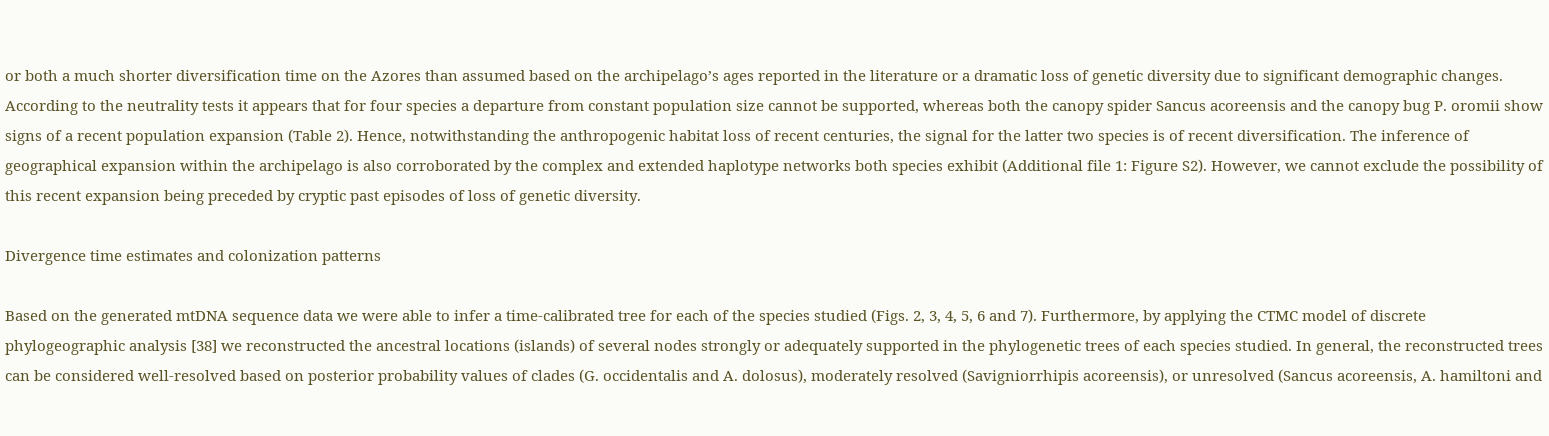or both a much shorter diversification time on the Azores than assumed based on the archipelago’s ages reported in the literature or a dramatic loss of genetic diversity due to significant demographic changes. According to the neutrality tests it appears that for four species a departure from constant population size cannot be supported, whereas both the canopy spider Sancus acoreensis and the canopy bug P. oromii show signs of a recent population expansion (Table 2). Hence, notwithstanding the anthropogenic habitat loss of recent centuries, the signal for the latter two species is of recent diversification. The inference of geographical expansion within the archipelago is also corroborated by the complex and extended haplotype networks both species exhibit (Additional file 1: Figure S2). However, we cannot exclude the possibility of this recent expansion being preceded by cryptic past episodes of loss of genetic diversity.

Divergence time estimates and colonization patterns

Based on the generated mtDNA sequence data we were able to infer a time-calibrated tree for each of the species studied (Figs. 2, 3, 4, 5, 6 and 7). Furthermore, by applying the CTMC model of discrete phylogeographic analysis [38] we reconstructed the ancestral locations (islands) of several nodes strongly or adequately supported in the phylogenetic trees of each species studied. In general, the reconstructed trees can be considered well-resolved based on posterior probability values of clades (G. occidentalis and A. dolosus), moderately resolved (Savigniorrhipis acoreensis), or unresolved (Sancus acoreensis, A. hamiltoni and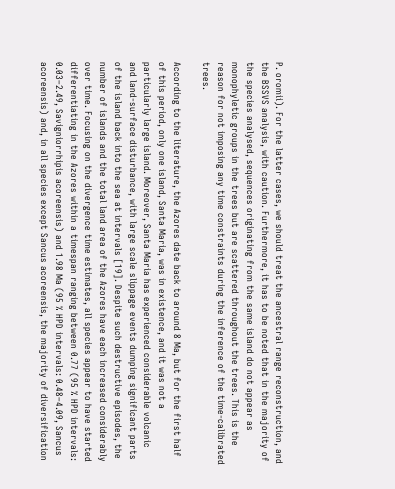P. oromii). For the latter cases, we should treat the ancestral range reconstruction, and the BSSVS analysis, with caution. Furthermore, it has to be noted that in the majority of the species analysed, sequences originating from the same island do not appear as monophyletic groups in the trees but are scattered throughout the trees. This is the reason for not imposing any time constraints during the inference of the time-calibrated trees.

According to the literature, the Azores date back to around 8 Ma, but for the first half of this period, only one island, Santa Maria, was in existence, and it was not a particularly large island. Moreover, Santa Maria has experienced considerable volcanic and land-surface disturbance, with large scale slippage events dumping significant parts of the island back into the sea at intervals [19]. Despite such destructive episodes, the number of islands and the total land area of the Azores have each increased considerably over time. Focusing on the divergence time estimates, all species appear to have started differentiating in the Azores within a timespan ranging between 0.77 (95 % HPD intervals: 0.03–2.49, Savigniorrhipis acoreensis) and 1.98 Ma (95 % HPD intervals: 0.48–4.09, Sancus acoreensis) and, in all species except Sancus acoreensis, the majority of diversification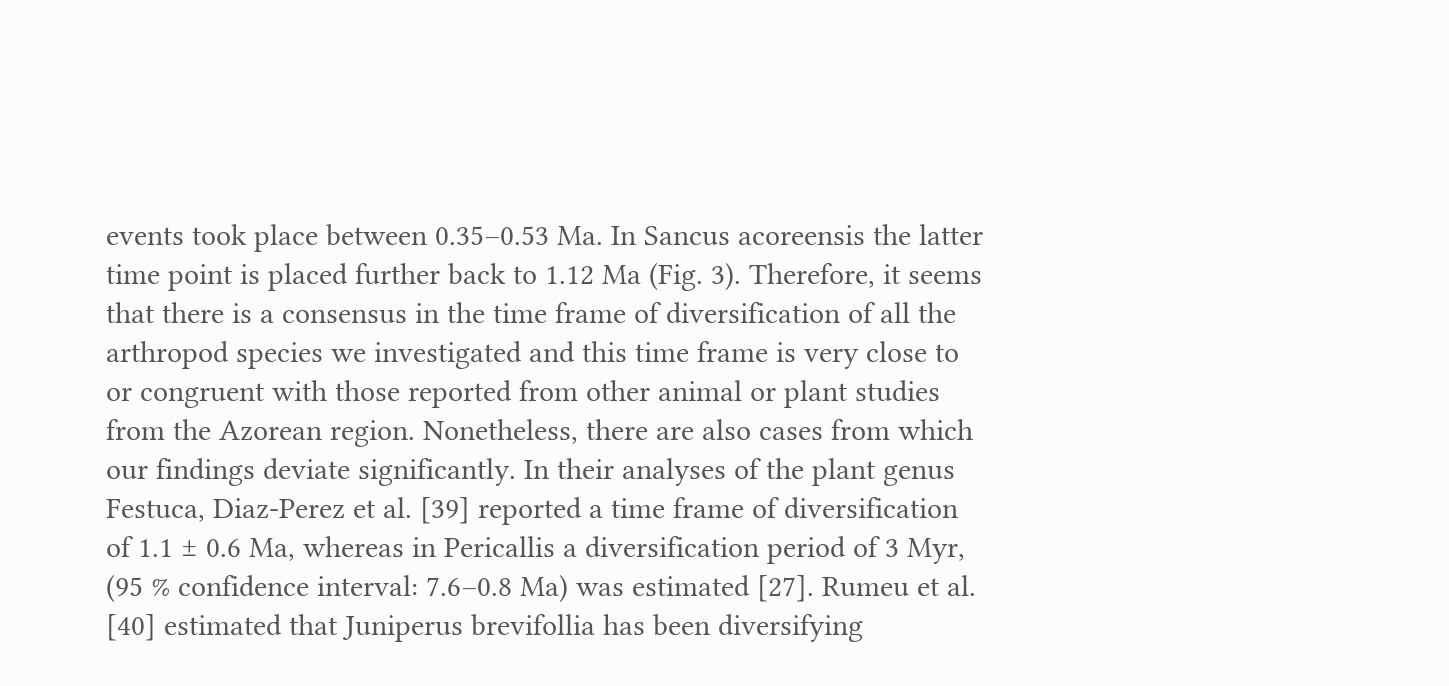events took place between 0.35–0.53 Ma. In Sancus acoreensis the latter time point is placed further back to 1.12 Ma (Fig. 3). Therefore, it seems that there is a consensus in the time frame of diversification of all the arthropod species we investigated and this time frame is very close to or congruent with those reported from other animal or plant studies from the Azorean region. Nonetheless, there are also cases from which our findings deviate significantly. In their analyses of the plant genus Festuca, Diaz-Perez et al. [39] reported a time frame of diversification of 1.1 ± 0.6 Ma, whereas in Pericallis a diversification period of 3 Myr, (95 % confidence interval: 7.6–0.8 Ma) was estimated [27]. Rumeu et al. [40] estimated that Juniperus brevifollia has been diversifying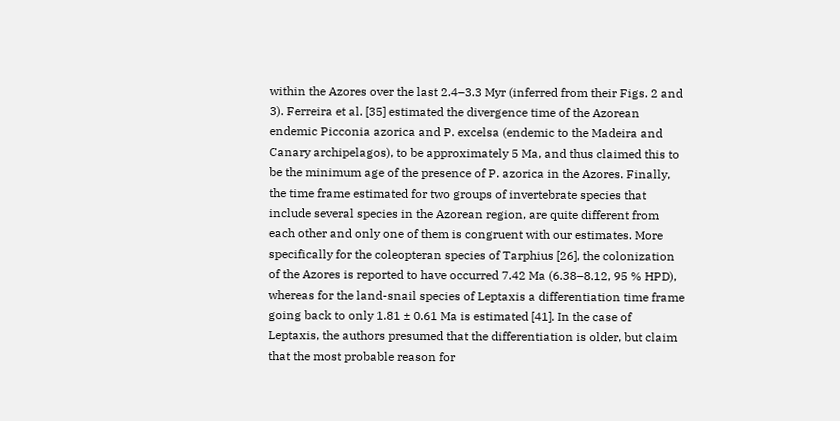within the Azores over the last 2.4–3.3 Myr (inferred from their Figs. 2 and 3). Ferreira et al. [35] estimated the divergence time of the Azorean endemic Picconia azorica and P. excelsa (endemic to the Madeira and Canary archipelagos), to be approximately 5 Ma, and thus claimed this to be the minimum age of the presence of P. azorica in the Azores. Finally, the time frame estimated for two groups of invertebrate species that include several species in the Azorean region, are quite different from each other and only one of them is congruent with our estimates. More specifically for the coleopteran species of Tarphius [26], the colonization of the Azores is reported to have occurred 7.42 Ma (6.38–8.12, 95 % HPD), whereas for the land-snail species of Leptaxis a differentiation time frame going back to only 1.81 ± 0.61 Ma is estimated [41]. In the case of Leptaxis, the authors presumed that the differentiation is older, but claim that the most probable reason for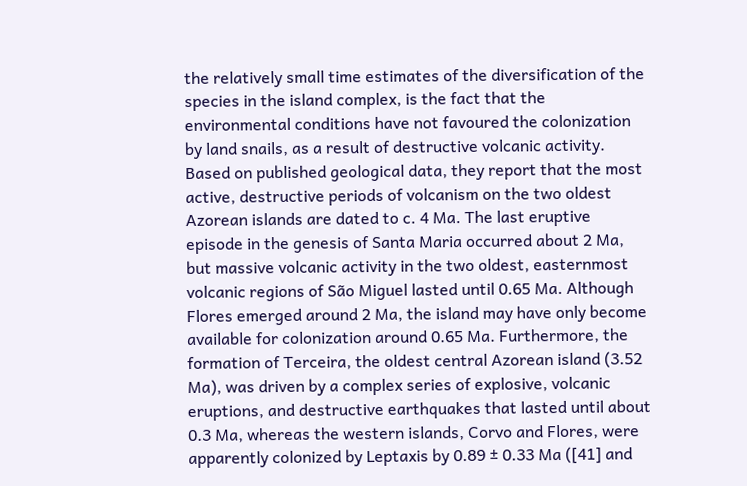the relatively small time estimates of the diversification of the species in the island complex, is the fact that the environmental conditions have not favoured the colonization by land snails, as a result of destructive volcanic activity. Based on published geological data, they report that the most active, destructive periods of volcanism on the two oldest Azorean islands are dated to c. 4 Ma. The last eruptive episode in the genesis of Santa Maria occurred about 2 Ma, but massive volcanic activity in the two oldest, easternmost volcanic regions of São Miguel lasted until 0.65 Ma. Although Flores emerged around 2 Ma, the island may have only become available for colonization around 0.65 Ma. Furthermore, the formation of Terceira, the oldest central Azorean island (3.52 Ma), was driven by a complex series of explosive, volcanic eruptions, and destructive earthquakes that lasted until about 0.3 Ma, whereas the western islands, Corvo and Flores, were apparently colonized by Leptaxis by 0.89 ± 0.33 Ma ([41] and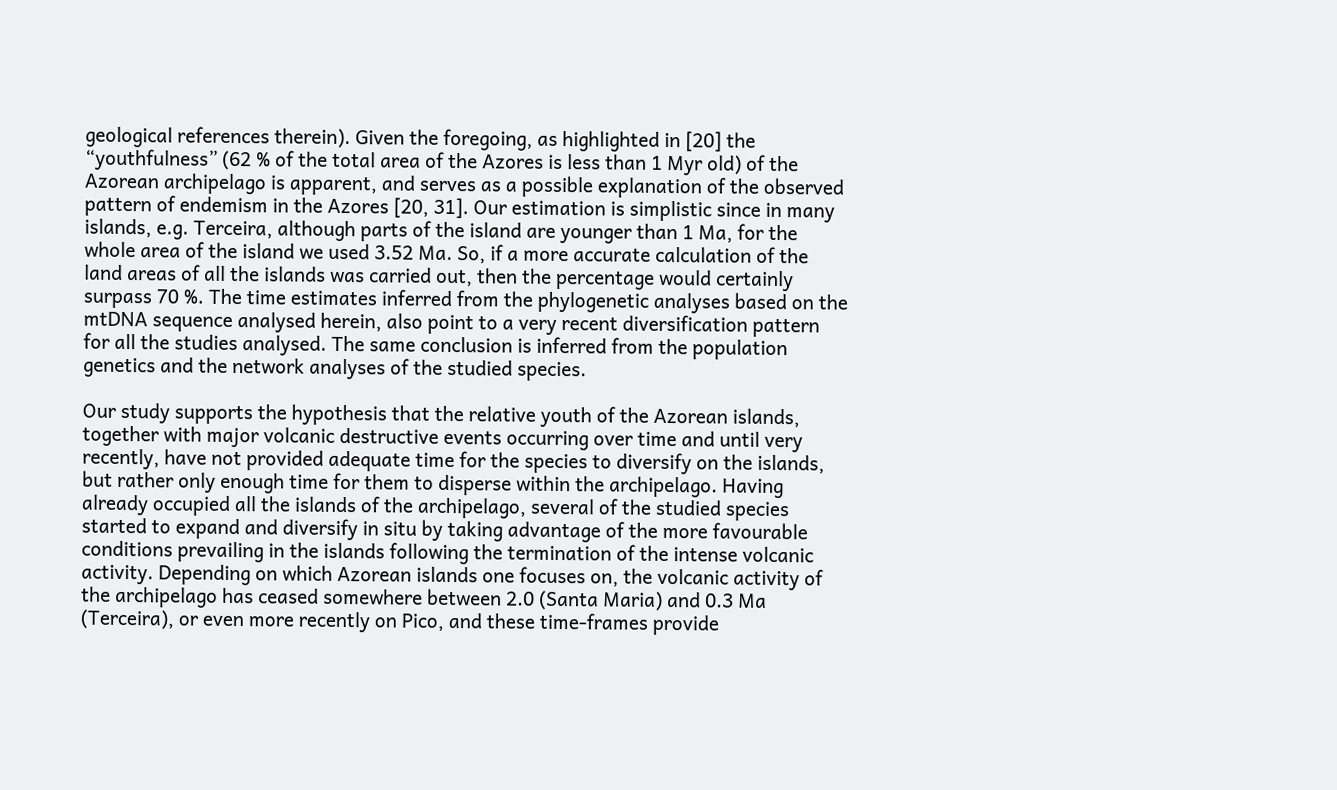geological references therein). Given the foregoing, as highlighted in [20] the “youthfulness” (62 % of the total area of the Azores is less than 1 Myr old) of the Azorean archipelago is apparent, and serves as a possible explanation of the observed pattern of endemism in the Azores [20, 31]. Our estimation is simplistic since in many islands, e.g. Terceira, although parts of the island are younger than 1 Ma, for the whole area of the island we used 3.52 Ma. So, if a more accurate calculation of the land areas of all the islands was carried out, then the percentage would certainly surpass 70 %. The time estimates inferred from the phylogenetic analyses based on the mtDNA sequence analysed herein, also point to a very recent diversification pattern for all the studies analysed. The same conclusion is inferred from the population genetics and the network analyses of the studied species.

Our study supports the hypothesis that the relative youth of the Azorean islands, together with major volcanic destructive events occurring over time and until very recently, have not provided adequate time for the species to diversify on the islands, but rather only enough time for them to disperse within the archipelago. Having already occupied all the islands of the archipelago, several of the studied species started to expand and diversify in situ by taking advantage of the more favourable conditions prevailing in the islands following the termination of the intense volcanic activity. Depending on which Azorean islands one focuses on, the volcanic activity of the archipelago has ceased somewhere between 2.0 (Santa Maria) and 0.3 Ma (Terceira), or even more recently on Pico, and these time-frames provide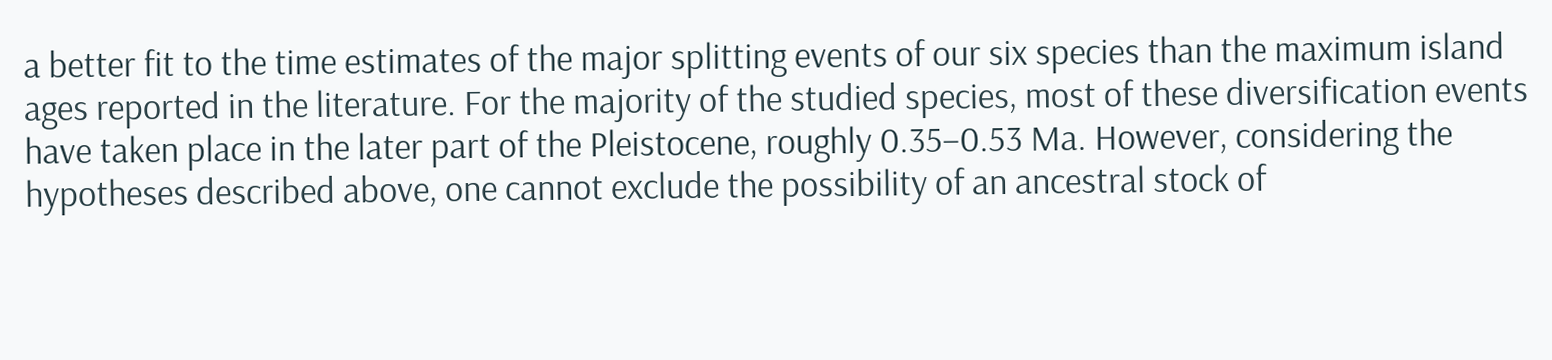a better fit to the time estimates of the major splitting events of our six species than the maximum island ages reported in the literature. For the majority of the studied species, most of these diversification events have taken place in the later part of the Pleistocene, roughly 0.35–0.53 Ma. However, considering the hypotheses described above, one cannot exclude the possibility of an ancestral stock of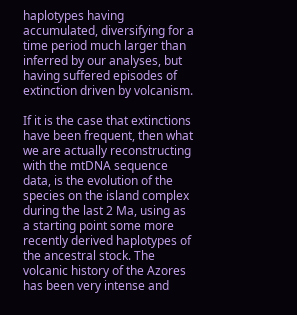haplotypes having accumulated, diversifying for a time period much larger than inferred by our analyses, but having suffered episodes of extinction driven by volcanism.

If it is the case that extinctions have been frequent, then what we are actually reconstructing with the mtDNA sequence data, is the evolution of the species on the island complex during the last 2 Ma, using as a starting point some more recently derived haplotypes of the ancestral stock. The volcanic history of the Azores has been very intense and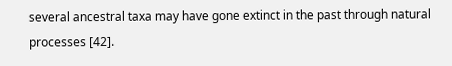several ancestral taxa may have gone extinct in the past through natural processes [42].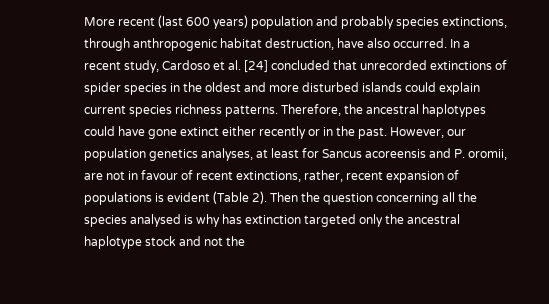More recent (last 600 years) population and probably species extinctions, through anthropogenic habitat destruction, have also occurred. In a recent study, Cardoso et al. [24] concluded that unrecorded extinctions of spider species in the oldest and more disturbed islands could explain current species richness patterns. Therefore, the ancestral haplotypes could have gone extinct either recently or in the past. However, our population genetics analyses, at least for Sancus acoreensis and P. oromii, are not in favour of recent extinctions, rather, recent expansion of populations is evident (Table 2). Then the question concerning all the species analysed is why has extinction targeted only the ancestral haplotype stock and not the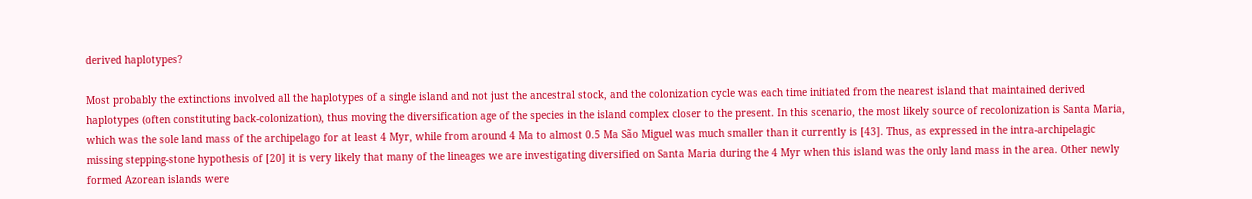derived haplotypes?

Most probably the extinctions involved all the haplotypes of a single island and not just the ancestral stock, and the colonization cycle was each time initiated from the nearest island that maintained derived haplotypes (often constituting back-colonization), thus moving the diversification age of the species in the island complex closer to the present. In this scenario, the most likely source of recolonization is Santa Maria, which was the sole land mass of the archipelago for at least 4 Myr, while from around 4 Ma to almost 0.5 Ma São Miguel was much smaller than it currently is [43]. Thus, as expressed in the intra-archipelagic missing stepping-stone hypothesis of [20] it is very likely that many of the lineages we are investigating diversified on Santa Maria during the 4 Myr when this island was the only land mass in the area. Other newly formed Azorean islands were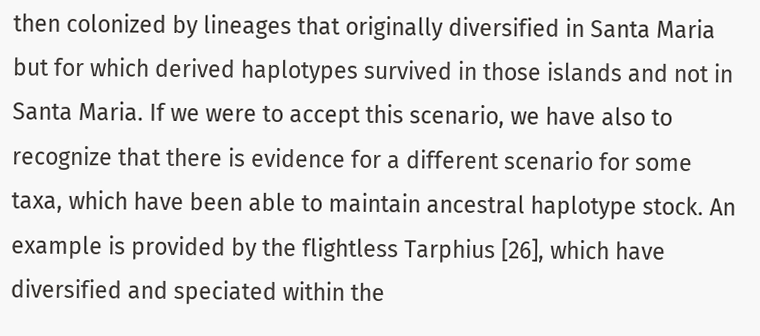then colonized by lineages that originally diversified in Santa Maria but for which derived haplotypes survived in those islands and not in Santa Maria. If we were to accept this scenario, we have also to recognize that there is evidence for a different scenario for some taxa, which have been able to maintain ancestral haplotype stock. An example is provided by the flightless Tarphius [26], which have diversified and speciated within the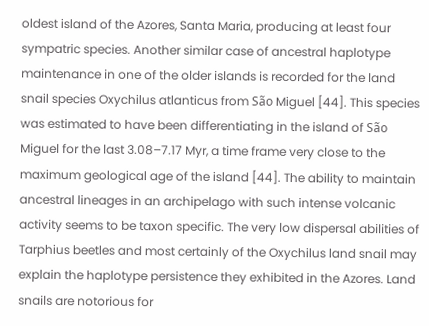oldest island of the Azores, Santa Maria, producing at least four sympatric species. Another similar case of ancestral haplotype maintenance in one of the older islands is recorded for the land snail species Oxychilus atlanticus from São Miguel [44]. This species was estimated to have been differentiating in the island of São Miguel for the last 3.08–7.17 Myr, a time frame very close to the maximum geological age of the island [44]. The ability to maintain ancestral lineages in an archipelago with such intense volcanic activity seems to be taxon specific. The very low dispersal abilities of Tarphius beetles and most certainly of the Oxychilus land snail may explain the haplotype persistence they exhibited in the Azores. Land snails are notorious for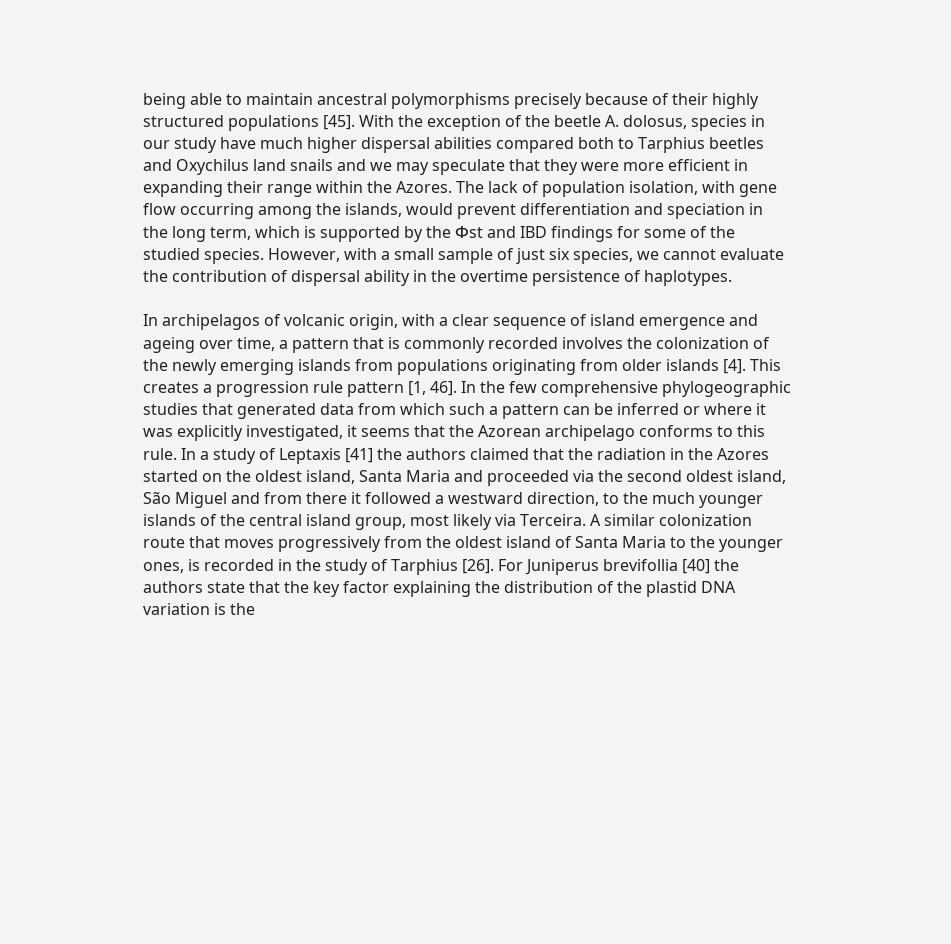being able to maintain ancestral polymorphisms precisely because of their highly structured populations [45]. With the exception of the beetle A. dolosus, species in our study have much higher dispersal abilities compared both to Tarphius beetles and Oxychilus land snails and we may speculate that they were more efficient in expanding their range within the Azores. The lack of population isolation, with gene flow occurring among the islands, would prevent differentiation and speciation in the long term, which is supported by the Φst and IBD findings for some of the studied species. However, with a small sample of just six species, we cannot evaluate the contribution of dispersal ability in the overtime persistence of haplotypes.

In archipelagos of volcanic origin, with a clear sequence of island emergence and ageing over time, a pattern that is commonly recorded involves the colonization of the newly emerging islands from populations originating from older islands [4]. This creates a progression rule pattern [1, 46]. In the few comprehensive phylogeographic studies that generated data from which such a pattern can be inferred or where it was explicitly investigated, it seems that the Azorean archipelago conforms to this rule. In a study of Leptaxis [41] the authors claimed that the radiation in the Azores started on the oldest island, Santa Maria and proceeded via the second oldest island, São Miguel and from there it followed a westward direction, to the much younger islands of the central island group, most likely via Terceira. A similar colonization route that moves progressively from the oldest island of Santa Maria to the younger ones, is recorded in the study of Tarphius [26]. For Juniperus brevifollia [40] the authors state that the key factor explaining the distribution of the plastid DNA variation is the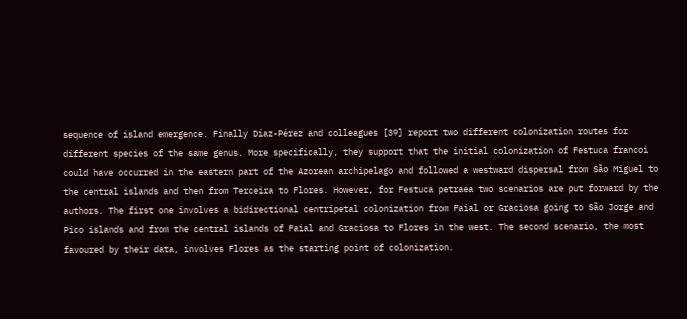sequence of island emergence. Finally Díaz-Pérez and colleagues [39] report two different colonization routes for different species of the same genus. More specifically, they support that the initial colonization of Festuca francoi could have occurred in the eastern part of the Azorean archipelago and followed a westward dispersal from São Miguel to the central islands and then from Terceira to Flores. However, for Festuca petraea two scenarios are put forward by the authors. The first one involves a bidirectional centripetal colonization from Faial or Graciosa going to São Jorge and Pico islands and from the central islands of Faial and Graciosa to Flores in the west. The second scenario, the most favoured by their data, involves Flores as the starting point of colonization.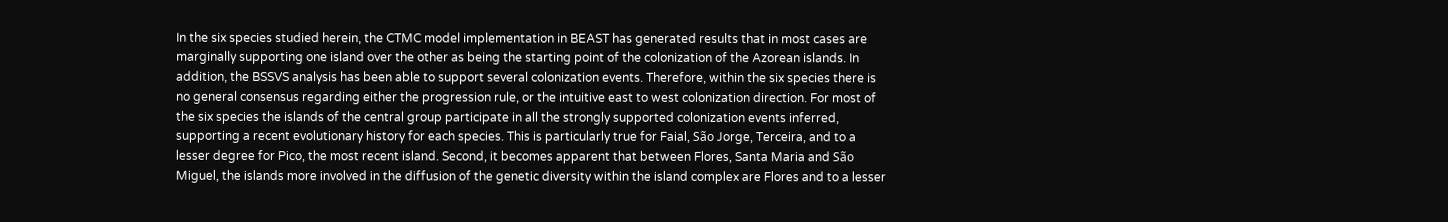In the six species studied herein, the CTMC model implementation in BEAST has generated results that in most cases are marginally supporting one island over the other as being the starting point of the colonization of the Azorean islands. In addition, the BSSVS analysis has been able to support several colonization events. Therefore, within the six species there is no general consensus regarding either the progression rule, or the intuitive east to west colonization direction. For most of the six species the islands of the central group participate in all the strongly supported colonization events inferred, supporting a recent evolutionary history for each species. This is particularly true for Faial, São Jorge, Terceira, and to a lesser degree for Pico, the most recent island. Second, it becomes apparent that between Flores, Santa Maria and São Miguel, the islands more involved in the diffusion of the genetic diversity within the island complex are Flores and to a lesser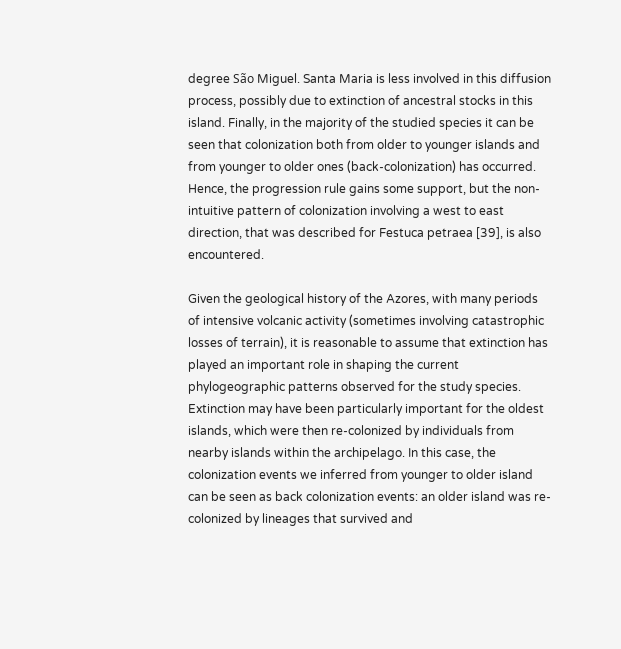degree São Miguel. Santa Maria is less involved in this diffusion process, possibly due to extinction of ancestral stocks in this island. Finally, in the majority of the studied species it can be seen that colonization both from older to younger islands and from younger to older ones (back-colonization) has occurred. Hence, the progression rule gains some support, but the non-intuitive pattern of colonization involving a west to east direction, that was described for Festuca petraea [39], is also encountered.

Given the geological history of the Azores, with many periods of intensive volcanic activity (sometimes involving catastrophic losses of terrain), it is reasonable to assume that extinction has played an important role in shaping the current phylogeographic patterns observed for the study species. Extinction may have been particularly important for the oldest islands, which were then re-colonized by individuals from nearby islands within the archipelago. In this case, the colonization events we inferred from younger to older island can be seen as back colonization events: an older island was re-colonized by lineages that survived and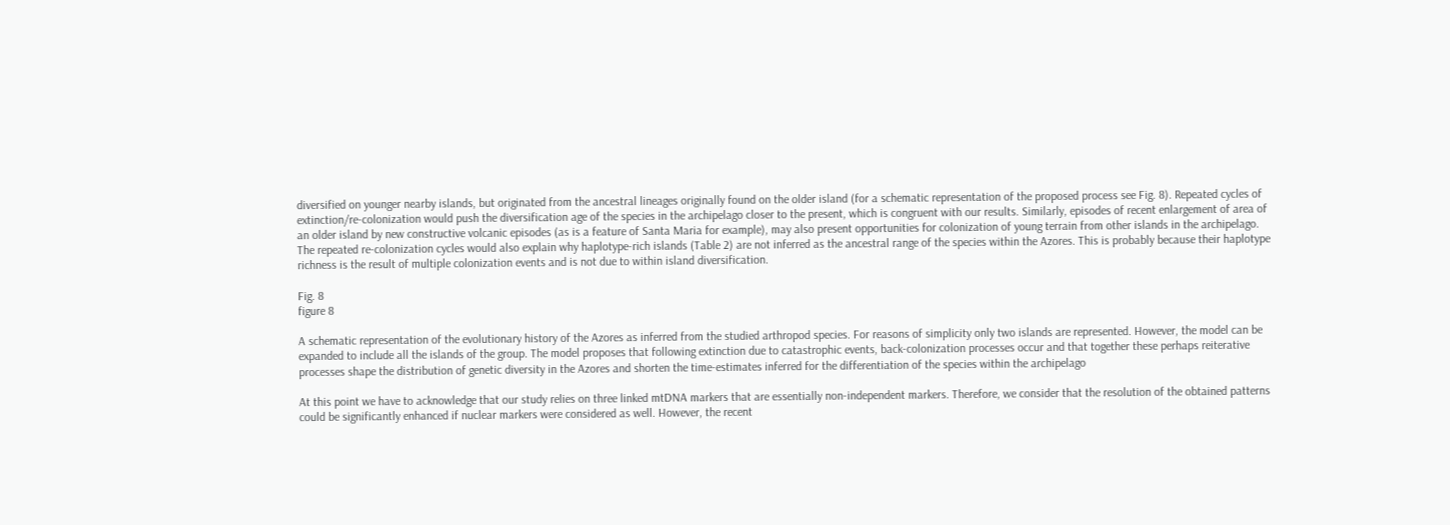diversified on younger nearby islands, but originated from the ancestral lineages originally found on the older island (for a schematic representation of the proposed process see Fig. 8). Repeated cycles of extinction/re-colonization would push the diversification age of the species in the archipelago closer to the present, which is congruent with our results. Similarly, episodes of recent enlargement of area of an older island by new constructive volcanic episodes (as is a feature of Santa Maria for example), may also present opportunities for colonization of young terrain from other islands in the archipelago. The repeated re-colonization cycles would also explain why haplotype-rich islands (Table 2) are not inferred as the ancestral range of the species within the Azores. This is probably because their haplotype richness is the result of multiple colonization events and is not due to within island diversification.

Fig. 8
figure 8

A schematic representation of the evolutionary history of the Azores as inferred from the studied arthropod species. For reasons of simplicity only two islands are represented. However, the model can be expanded to include all the islands of the group. The model proposes that following extinction due to catastrophic events, back-colonization processes occur and that together these perhaps reiterative processes shape the distribution of genetic diversity in the Azores and shorten the time-estimates inferred for the differentiation of the species within the archipelago

At this point we have to acknowledge that our study relies on three linked mtDNA markers that are essentially non-independent markers. Therefore, we consider that the resolution of the obtained patterns could be significantly enhanced if nuclear markers were considered as well. However, the recent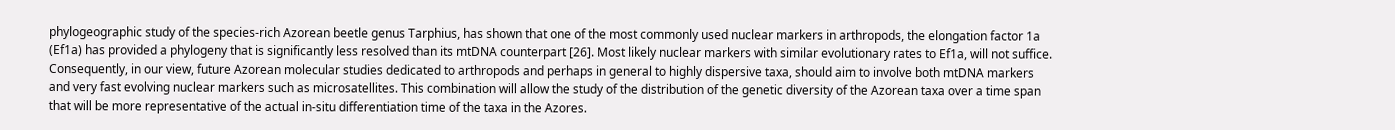phylogeographic study of the species-rich Azorean beetle genus Tarphius, has shown that one of the most commonly used nuclear markers in arthropods, the elongation factor 1a (Ef1a) has provided a phylogeny that is significantly less resolved than its mtDNA counterpart [26]. Most likely nuclear markers with similar evolutionary rates to Ef1a, will not suffice. Consequently, in our view, future Azorean molecular studies dedicated to arthropods and perhaps in general to highly dispersive taxa, should aim to involve both mtDNA markers and very fast evolving nuclear markers such as microsatellites. This combination will allow the study of the distribution of the genetic diversity of the Azorean taxa over a time span that will be more representative of the actual in-situ differentiation time of the taxa in the Azores.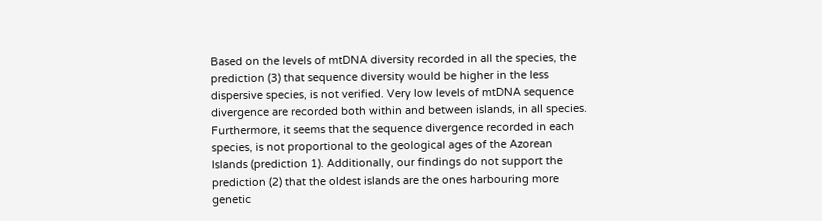Based on the levels of mtDNA diversity recorded in all the species, the prediction (3) that sequence diversity would be higher in the less dispersive species, is not verified. Very low levels of mtDNA sequence divergence are recorded both within and between islands, in all species. Furthermore, it seems that the sequence divergence recorded in each species, is not proportional to the geological ages of the Azorean Islands (prediction 1). Additionally, our findings do not support the prediction (2) that the oldest islands are the ones harbouring more genetic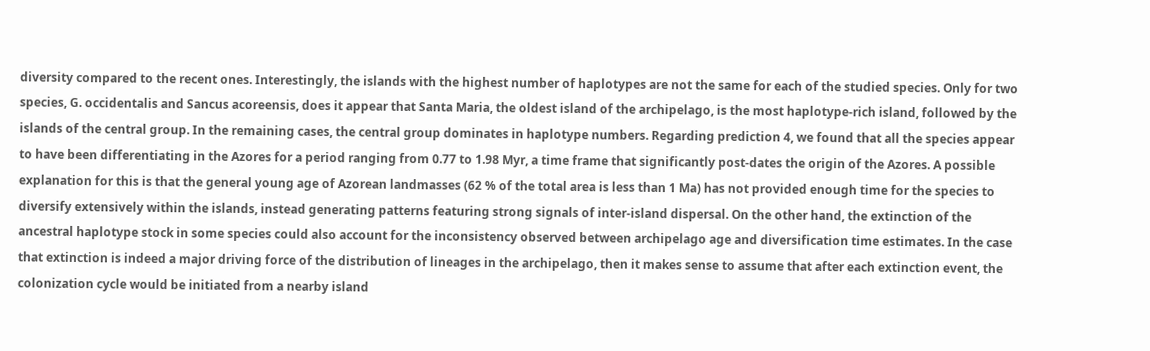diversity compared to the recent ones. Interestingly, the islands with the highest number of haplotypes are not the same for each of the studied species. Only for two species, G. occidentalis and Sancus acoreensis, does it appear that Santa Maria, the oldest island of the archipelago, is the most haplotype-rich island, followed by the islands of the central group. In the remaining cases, the central group dominates in haplotype numbers. Regarding prediction 4, we found that all the species appear to have been differentiating in the Azores for a period ranging from 0.77 to 1.98 Myr, a time frame that significantly post-dates the origin of the Azores. A possible explanation for this is that the general young age of Azorean landmasses (62 % of the total area is less than 1 Ma) has not provided enough time for the species to diversify extensively within the islands, instead generating patterns featuring strong signals of inter-island dispersal. On the other hand, the extinction of the ancestral haplotype stock in some species could also account for the inconsistency observed between archipelago age and diversification time estimates. In the case that extinction is indeed a major driving force of the distribution of lineages in the archipelago, then it makes sense to assume that after each extinction event, the colonization cycle would be initiated from a nearby island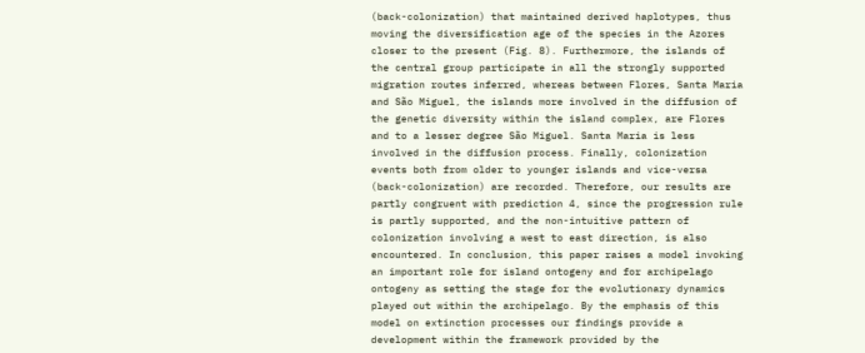(back-colonization) that maintained derived haplotypes, thus moving the diversification age of the species in the Azores closer to the present (Fig. 8). Furthermore, the islands of the central group participate in all the strongly supported migration routes inferred, whereas between Flores, Santa Maria and São Miguel, the islands more involved in the diffusion of the genetic diversity within the island complex, are Flores and to a lesser degree São Miguel. Santa Maria is less involved in the diffusion process. Finally, colonization events both from older to younger islands and vice-versa (back-colonization) are recorded. Therefore, our results are partly congruent with prediction 4, since the progression rule is partly supported, and the non-intuitive pattern of colonization involving a west to east direction, is also encountered. In conclusion, this paper raises a model invoking an important role for island ontogeny and for archipelago ontogeny as setting the stage for the evolutionary dynamics played out within the archipelago. By the emphasis of this model on extinction processes our findings provide a development within the framework provided by the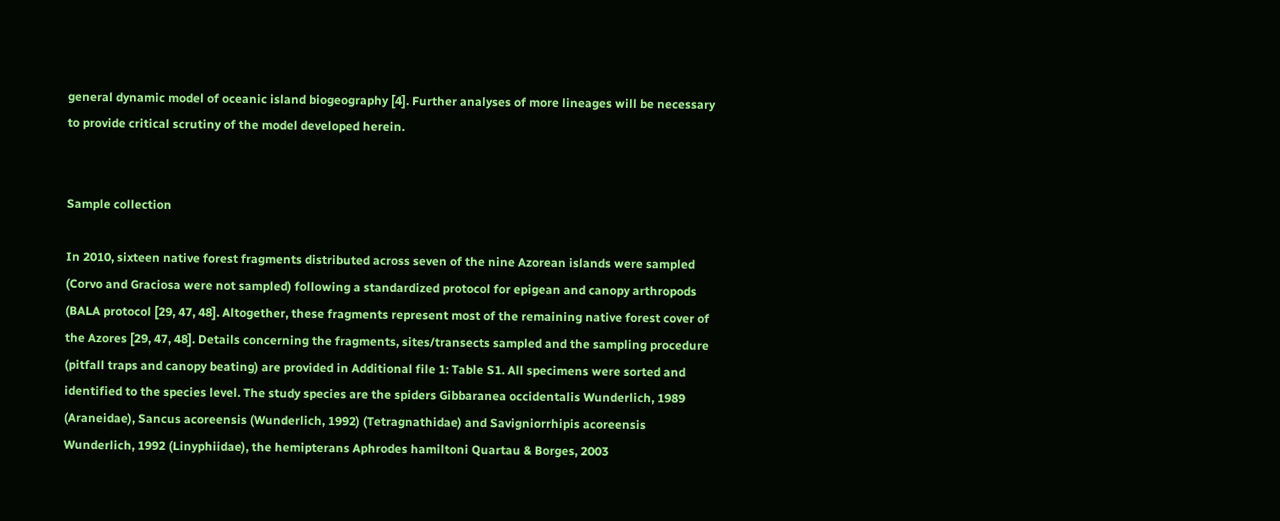general dynamic model of oceanic island biogeography [4]. Further analyses of more lineages will be necessary to provide critical scrutiny of the model developed herein.


Sample collection

In 2010, sixteen native forest fragments distributed across seven of the nine Azorean islands were sampled (Corvo and Graciosa were not sampled) following a standardized protocol for epigean and canopy arthropods (BALA protocol [29, 47, 48]. Altogether, these fragments represent most of the remaining native forest cover of the Azores [29, 47, 48]. Details concerning the fragments, sites/transects sampled and the sampling procedure (pitfall traps and canopy beating) are provided in Additional file 1: Table S1. All specimens were sorted and identified to the species level. The study species are the spiders Gibbaranea occidentalis Wunderlich, 1989 (Araneidae), Sancus acoreensis (Wunderlich, 1992) (Tetragnathidae) and Savigniorrhipis acoreensis Wunderlich, 1992 (Linyphiidae), the hemipterans Aphrodes hamiltoni Quartau & Borges, 2003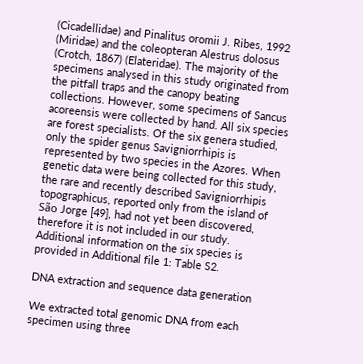(Cicadellidae) and Pinalitus oromii J. Ribes, 1992 (Miridae) and the coleopteran Alestrus dolosus (Crotch, 1867) (Elateridae). The majority of the specimens analysed in this study originated from the pitfall traps and the canopy beating collections. However, some specimens of Sancus acoreensis were collected by hand. All six species are forest specialists. Of the six genera studied, only the spider genus Savigniorrhipis is represented by two species in the Azores. When genetic data were being collected for this study, the rare and recently described Savigniorrhipis topographicus, reported only from the island of São Jorge [49], had not yet been discovered, therefore it is not included in our study. Additional information on the six species is provided in Additional file 1: Table S2.

DNA extraction and sequence data generation

We extracted total genomic DNA from each specimen using three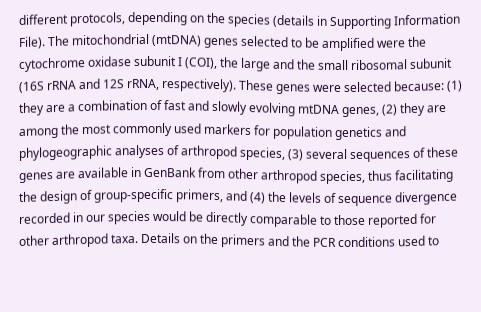different protocols, depending on the species (details in Supporting Information File). The mitochondrial (mtDNA) genes selected to be amplified were the cytochrome oxidase subunit I (COI), the large and the small ribosomal subunit (16S rRNA and 12S rRNA, respectively). These genes were selected because: (1) they are a combination of fast and slowly evolving mtDNA genes, (2) they are among the most commonly used markers for population genetics and phylogeographic analyses of arthropod species, (3) several sequences of these genes are available in GenBank from other arthropod species, thus facilitating the design of group-specific primers, and (4) the levels of sequence divergence recorded in our species would be directly comparable to those reported for other arthropod taxa. Details on the primers and the PCR conditions used to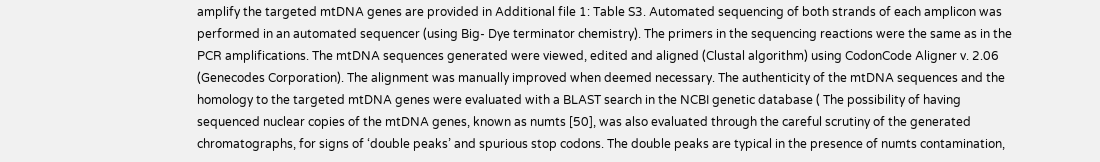amplify the targeted mtDNA genes are provided in Additional file 1: Table S3. Automated sequencing of both strands of each amplicon was performed in an automated sequencer (using Big- Dye terminator chemistry). The primers in the sequencing reactions were the same as in the PCR amplifications. The mtDNA sequences generated were viewed, edited and aligned (Clustal algorithm) using CodonCode Aligner v. 2.06 (Genecodes Corporation). The alignment was manually improved when deemed necessary. The authenticity of the mtDNA sequences and the homology to the targeted mtDNA genes were evaluated with a BLAST search in the NCBI genetic database ( The possibility of having sequenced nuclear copies of the mtDNA genes, known as numts [50], was also evaluated through the careful scrutiny of the generated chromatographs, for signs of ‘double peaks’ and spurious stop codons. The double peaks are typical in the presence of numts contamination,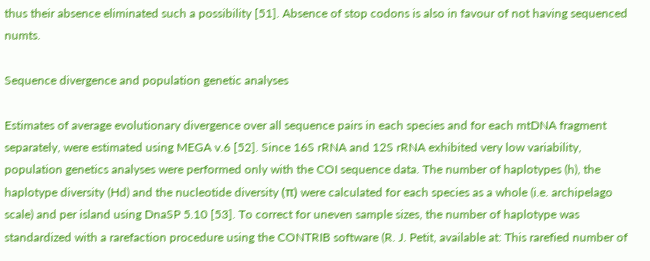thus their absence eliminated such a possibility [51]. Absence of stop codons is also in favour of not having sequenced numts.

Sequence divergence and population genetic analyses

Estimates of average evolutionary divergence over all sequence pairs in each species and for each mtDNA fragment separately, were estimated using MEGA v.6 [52]. Since 16S rRNA and 12S rRNA exhibited very low variability, population genetics analyses were performed only with the COI sequence data. The number of haplotypes (h), the haplotype diversity (Hd) and the nucleotide diversity (π) were calculated for each species as a whole (i.e. archipelago scale) and per island using DnaSP 5.10 [53]. To correct for uneven sample sizes, the number of haplotype was standardized with a rarefaction procedure using the CONTRIB software (R. J. Petit, available at: This rarefied number of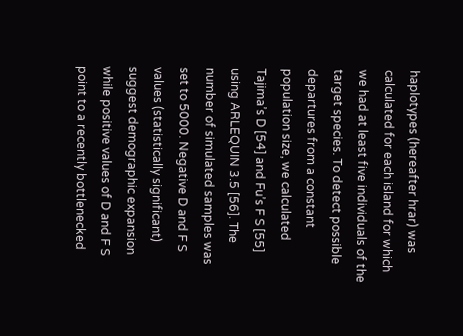haplotypes (hereafter hrar) was calculated for each island for which we had at least five individuals of the target species. To detect possible departures from a constant population size, we calculated Tajima’s D [54] and Fu’s F S [55] using ARLEQUIN 3.5 [56]. The number of simulated samples was set to 5000. Negative D and F S values (statistically significant) suggest demographic expansion while positive values of D and F S point to a recently bottlenecked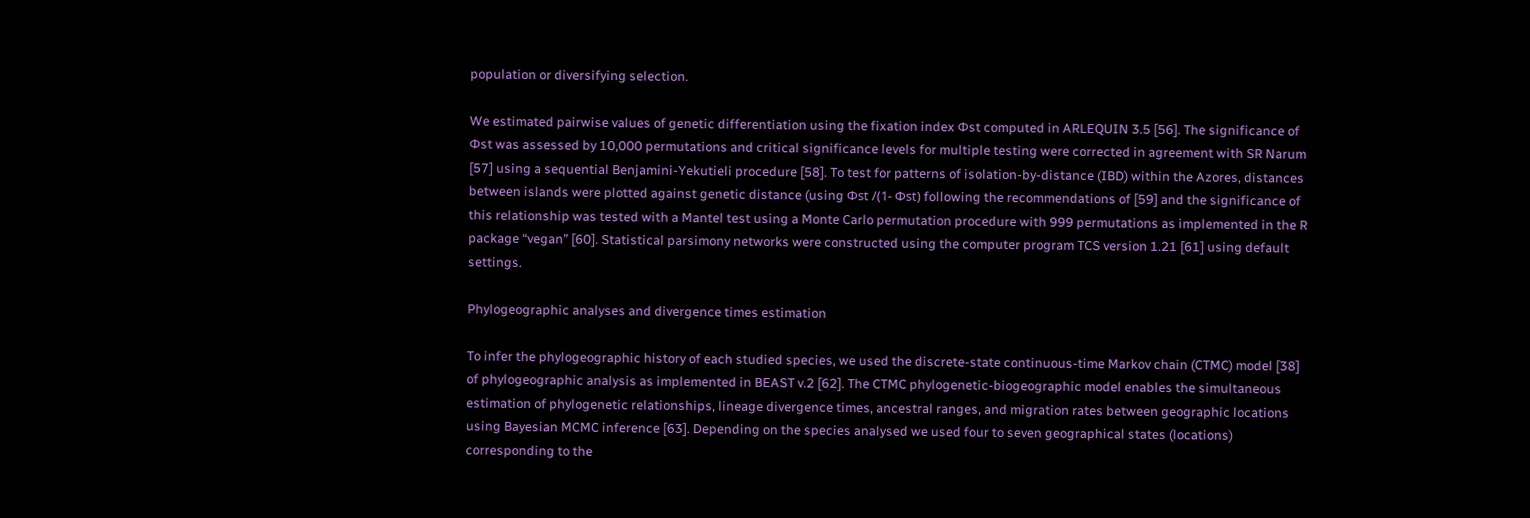population or diversifying selection.

We estimated pairwise values of genetic differentiation using the fixation index Φst computed in ARLEQUIN 3.5 [56]. The significance of Φst was assessed by 10,000 permutations and critical significance levels for multiple testing were corrected in agreement with SR Narum [57] using a sequential Benjamini-Yekutieli procedure [58]. To test for patterns of isolation-by-distance (IBD) within the Azores, distances between islands were plotted against genetic distance (using Φst /(1- Φst) following the recommendations of [59] and the significance of this relationship was tested with a Mantel test using a Monte Carlo permutation procedure with 999 permutations as implemented in the R package “vegan” [60]. Statistical parsimony networks were constructed using the computer program TCS version 1.21 [61] using default settings.

Phylogeographic analyses and divergence times estimation

To infer the phylogeographic history of each studied species, we used the discrete-state continuous-time Markov chain (CTMC) model [38] of phylogeographic analysis as implemented in BEAST v.2 [62]. The CTMC phylogenetic-biogeographic model enables the simultaneous estimation of phylogenetic relationships, lineage divergence times, ancestral ranges, and migration rates between geographic locations using Bayesian MCMC inference [63]. Depending on the species analysed we used four to seven geographical states (locations) corresponding to the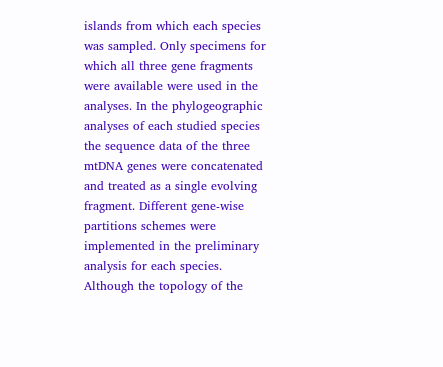islands from which each species was sampled. Only specimens for which all three gene fragments were available were used in the analyses. In the phylogeographic analyses of each studied species the sequence data of the three mtDNA genes were concatenated and treated as a single evolving fragment. Different gene-wise partitions schemes were implemented in the preliminary analysis for each species. Although the topology of the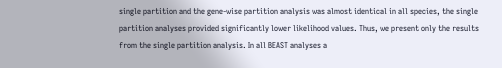single partition and the gene-wise partition analysis was almost identical in all species, the single partition analyses provided significantly lower likelihood values. Thus, we present only the results from the single partition analysis. In all BEAST analyses a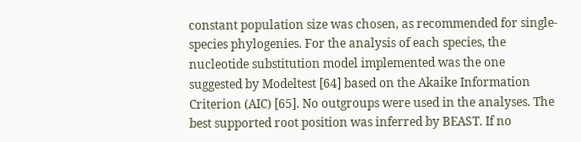constant population size was chosen, as recommended for single-species phylogenies. For the analysis of each species, the nucleotide substitution model implemented was the one suggested by Modeltest [64] based on the Akaike Information Criterion (AIC) [65]. No outgroups were used in the analyses. The best supported root position was inferred by BEAST. If no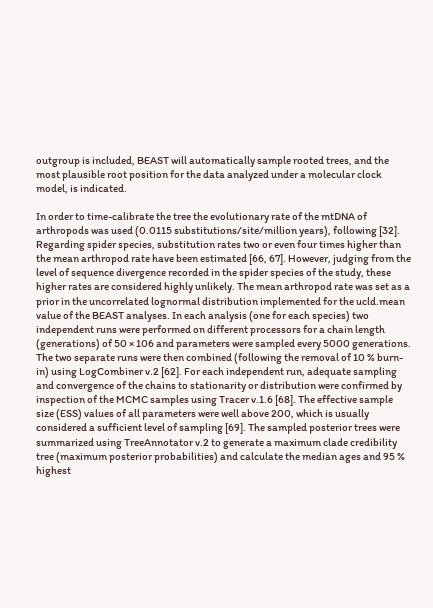outgroup is included, BEAST will automatically sample rooted trees, and the most plausible root position for the data analyzed under a molecular clock model, is indicated.

In order to time-calibrate the tree the evolutionary rate of the mtDNA of arthropods was used (0.0115 substitutions/site/million years), following [32]. Regarding spider species, substitution rates two or even four times higher than the mean arthropod rate have been estimated [66, 67]. However, judging from the level of sequence divergence recorded in the spider species of the study, these higher rates are considered highly unlikely. The mean arthropod rate was set as a prior in the uncorrelated lognormal distribution implemented for the ucld.mean value of the BEAST analyses. In each analysis (one for each species) two independent runs were performed on different processors for a chain length (generations) of 50 × 106 and parameters were sampled every 5000 generations. The two separate runs were then combined (following the removal of 10 % burn-in) using LogCombiner v.2 [62]. For each independent run, adequate sampling and convergence of the chains to stationarity or distribution were confirmed by inspection of the MCMC samples using Tracer v.1.6 [68]. The effective sample size (ESS) values of all parameters were well above 200, which is usually considered a sufficient level of sampling [69]. The sampled posterior trees were summarized using TreeAnnotator v.2 to generate a maximum clade credibility tree (maximum posterior probabilities) and calculate the median ages and 95 % highest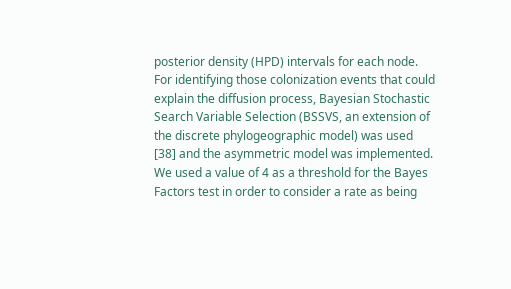posterior density (HPD) intervals for each node. For identifying those colonization events that could explain the diffusion process, Bayesian Stochastic Search Variable Selection (BSSVS, an extension of the discrete phylogeographic model) was used [38] and the asymmetric model was implemented. We used a value of 4 as a threshold for the Bayes Factors test in order to consider a rate as being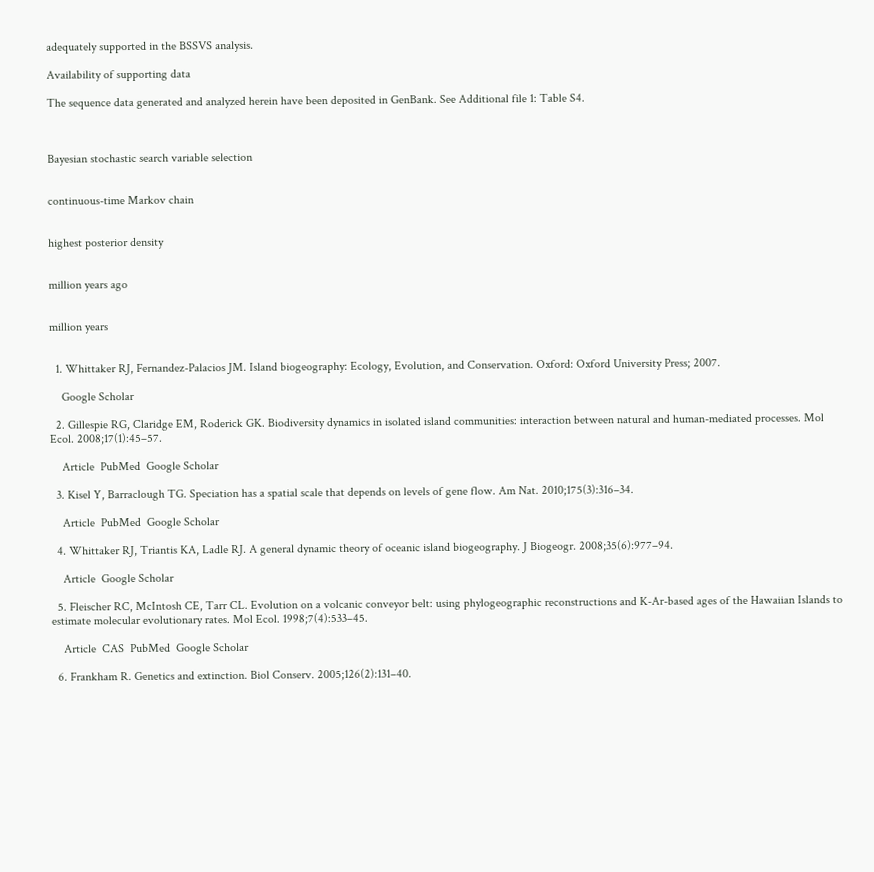adequately supported in the BSSVS analysis.

Availability of supporting data

The sequence data generated and analyzed herein have been deposited in GenBank. See Additional file 1: Table S4.



Bayesian stochastic search variable selection


continuous-time Markov chain


highest posterior density


million years ago


million years


  1. Whittaker RJ, Fernandez-Palacios JM. Island biogeography: Ecology, Evolution, and Conservation. Oxford: Oxford University Press; 2007.

    Google Scholar

  2. Gillespie RG, Claridge EM, Roderick GK. Biodiversity dynamics in isolated island communities: interaction between natural and human-mediated processes. Mol Ecol. 2008;17(1):45–57.

    Article  PubMed  Google Scholar

  3. Kisel Y, Barraclough TG. Speciation has a spatial scale that depends on levels of gene flow. Am Nat. 2010;175(3):316–34.

    Article  PubMed  Google Scholar

  4. Whittaker RJ, Triantis KA, Ladle RJ. A general dynamic theory of oceanic island biogeography. J Biogeogr. 2008;35(6):977–94.

    Article  Google Scholar

  5. Fleischer RC, McIntosh CE, Tarr CL. Evolution on a volcanic conveyor belt: using phylogeographic reconstructions and K-Ar-based ages of the Hawaiian Islands to estimate molecular evolutionary rates. Mol Ecol. 1998;7(4):533–45.

    Article  CAS  PubMed  Google Scholar

  6. Frankham R. Genetics and extinction. Biol Conserv. 2005;126(2):131–40.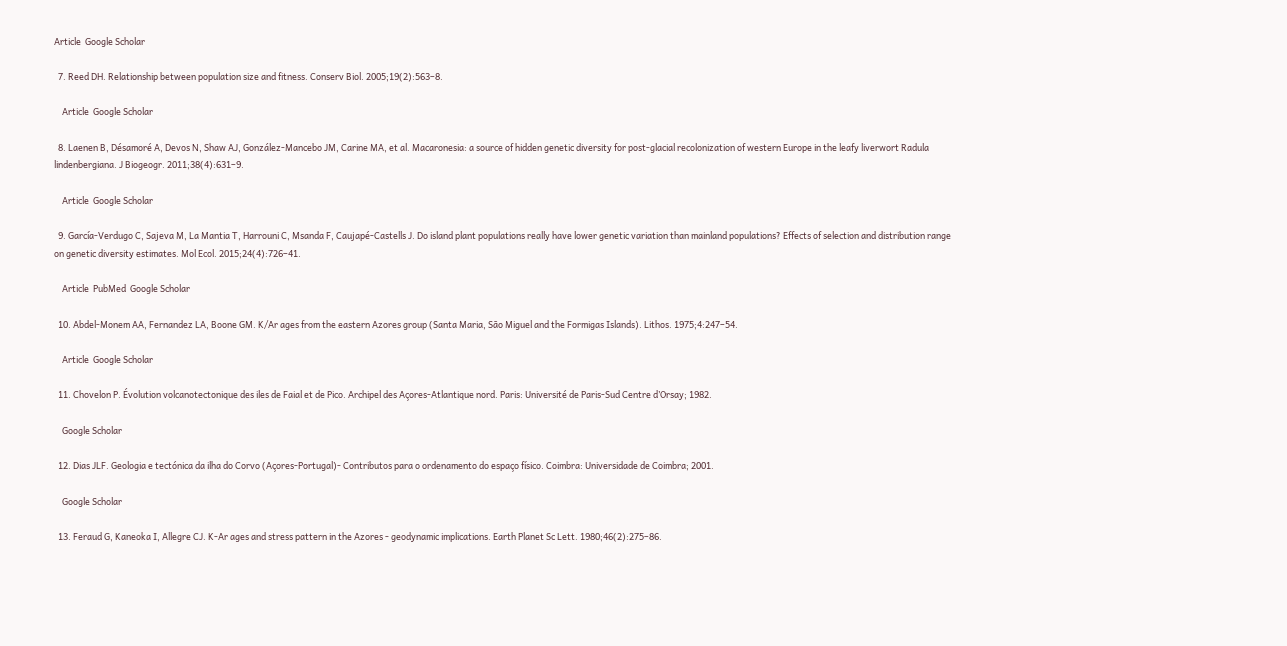Article  Google Scholar

  7. Reed DH. Relationship between population size and fitness. Conserv Biol. 2005;19(2):563–8.

    Article  Google Scholar

  8. Laenen B, Désamoré A, Devos N, Shaw AJ, González-Mancebo JM, Carine MA, et al. Macaronesia: a source of hidden genetic diversity for post-glacial recolonization of western Europe in the leafy liverwort Radula lindenbergiana. J Biogeogr. 2011;38(4):631–9.

    Article  Google Scholar

  9. García-Verdugo C, Sajeva M, La Mantia T, Harrouni C, Msanda F, Caujapé-Castells J. Do island plant populations really have lower genetic variation than mainland populations? Effects of selection and distribution range on genetic diversity estimates. Mol Ecol. 2015;24(4):726–41.

    Article  PubMed  Google Scholar

  10. Abdel-Monem AA, Fernandez LA, Boone GM. K/Ar ages from the eastern Azores group (Santa Maria, São Miguel and the Formigas Islands). Lithos. 1975;4:247–54.

    Article  Google Scholar

  11. Chovelon P. Évolution volcanotectonique des iles de Faial et de Pico. Archipel des Açores-Atlantique nord. Paris: Université de Paris-Sud Centre d’Orsay; 1982.

    Google Scholar

  12. Dias JLF. Geologia e tectónica da ilha do Corvo (Açores-Portugal)- Contributos para o ordenamento do espaço físico. Coimbra: Universidade de Coimbra; 2001.

    Google Scholar

  13. Feraud G, Kaneoka I, Allegre CJ. K-Ar ages and stress pattern in the Azores - geodynamic implications. Earth Planet Sc Lett. 1980;46(2):275–86.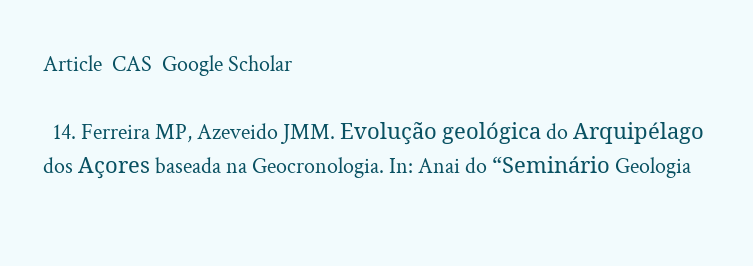Article  CAS  Google Scholar

  14. Ferreira MP, Azeveido JMM. Evolução geológica do Arquipélago dos Açores baseada na Geocronologia. In: Anai do “Seminário Geologia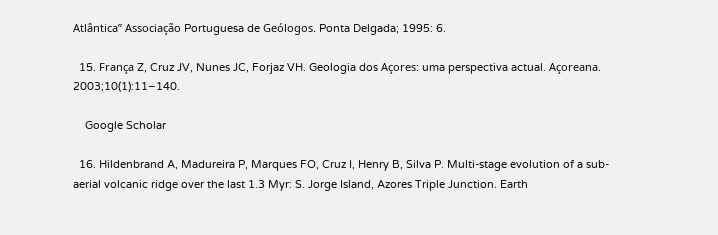Atlântica” Associação Portuguesa de Geólogos. Ponta Delgada; 1995: 6.

  15. França Z, Cruz JV, Nunes JC, Forjaz VH. Geologia dos Açores: uma perspectiva actual. Açoreana. 2003;10(1):11–140.

    Google Scholar

  16. Hildenbrand A, Madureira P, Marques FO, Cruz I, Henry B, Silva P. Multi-stage evolution of a sub-aerial volcanic ridge over the last 1.3 Myr: S. Jorge Island, Azores Triple Junction. Earth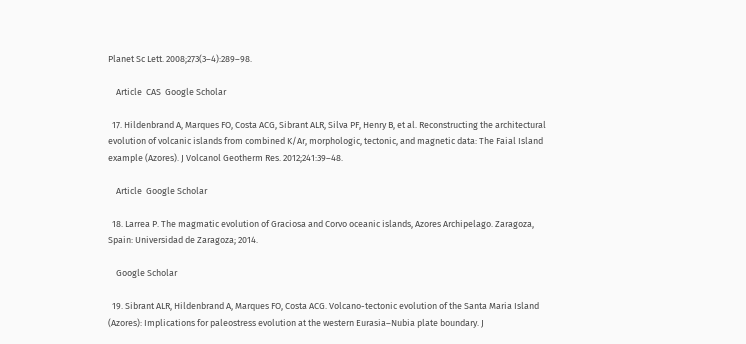Planet Sc Lett. 2008;273(3–4):289–98.

    Article  CAS  Google Scholar

  17. Hildenbrand A, Marques FO, Costa ACG, Sibrant ALR, Silva PF, Henry B, et al. Reconstructing the architectural evolution of volcanic islands from combined K/Ar, morphologic, tectonic, and magnetic data: The Faial Island example (Azores). J Volcanol Geotherm Res. 2012;241:39–48.

    Article  Google Scholar

  18. Larrea P. The magmatic evolution of Graciosa and Corvo oceanic islands, Azores Archipelago. Zaragoza, Spain: Universidad de Zaragoza; 2014.

    Google Scholar

  19. Sibrant ALR, Hildenbrand A, Marques FO, Costa ACG. Volcano-tectonic evolution of the Santa Maria Island (Azores): Implications for paleostress evolution at the western Eurasia–Nubia plate boundary. J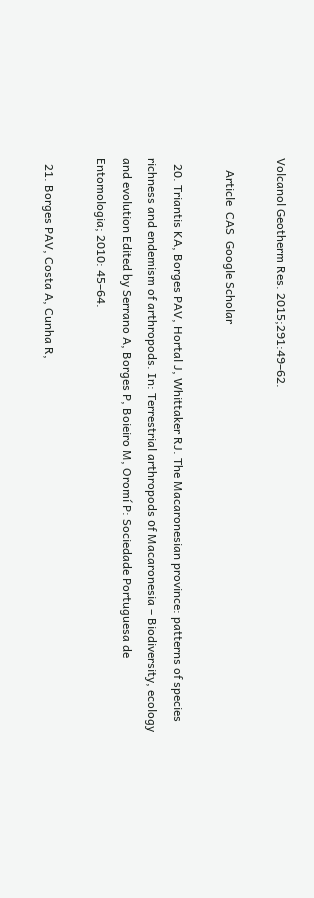Volcanol Geotherm Res. 2015;291:49–62.

    Article  CAS  Google Scholar

  20. Triantis KA, Borges PAV, Hortal J, Whittaker RJ. The Macaronesian province: patterns of species richness and endemism of arthropods. In: Terrestrial arthropods οf Macaronesia – Biodiversity, ecology and evolution Edited by Serrano A, Borges P, Boieiro M, Oromí P: Sociedade Portuguesa de Entomologia; 2010: 45–64.

  21. Borges PAV, Costa A, Cunha R,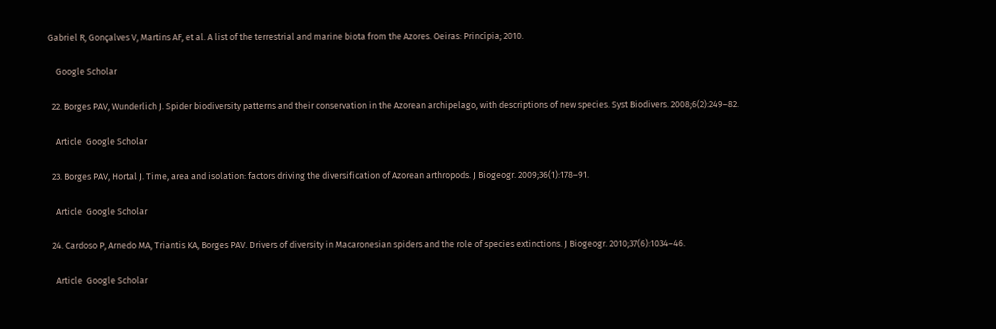Gabriel R, Gonçalves V, Martins AF, et al. A list of the terrestrial and marine biota from the Azores. Oeiras: Princípia; 2010.

    Google Scholar

  22. Borges PAV, Wunderlich J. Spider biodiversity patterns and their conservation in the Azorean archipelago, with descriptions of new species. Syst Biodivers. 2008;6(2):249–82.

    Article  Google Scholar

  23. Borges PAV, Hortal J. Time, area and isolation: factors driving the diversification of Azorean arthropods. J Biogeogr. 2009;36(1):178–91.

    Article  Google Scholar

  24. Cardoso P, Arnedo MA, Triantis KA, Borges PAV. Drivers of diversity in Macaronesian spiders and the role of species extinctions. J Biogeogr. 2010;37(6):1034–46.

    Article  Google Scholar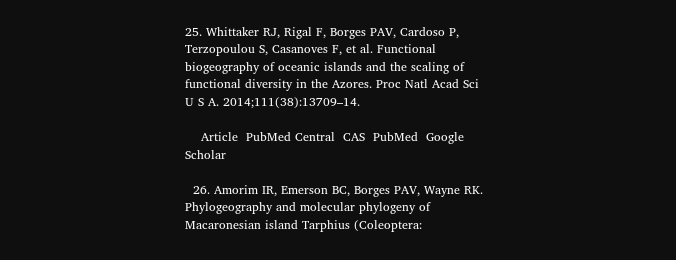25. Whittaker RJ, Rigal F, Borges PAV, Cardoso P, Terzopoulou S, Casanoves F, et al. Functional biogeography of oceanic islands and the scaling of functional diversity in the Azores. Proc Natl Acad Sci U S A. 2014;111(38):13709–14.

    Article  PubMed Central  CAS  PubMed  Google Scholar

  26. Amorim IR, Emerson BC, Borges PAV, Wayne RK. Phylogeography and molecular phylogeny of Macaronesian island Tarphius (Coleoptera: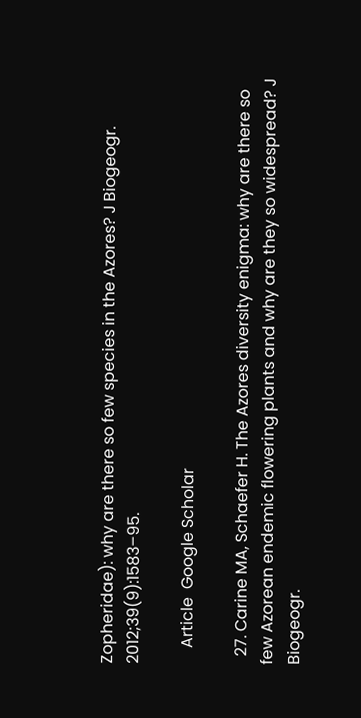Zopheridae): why are there so few species in the Azores? J Biogeogr. 2012;39(9):1583–95.

    Article  Google Scholar

  27. Carine MA, Schaefer H. The Azores diversity enigma: why are there so few Azorean endemic flowering plants and why are they so widespread? J Biogeogr.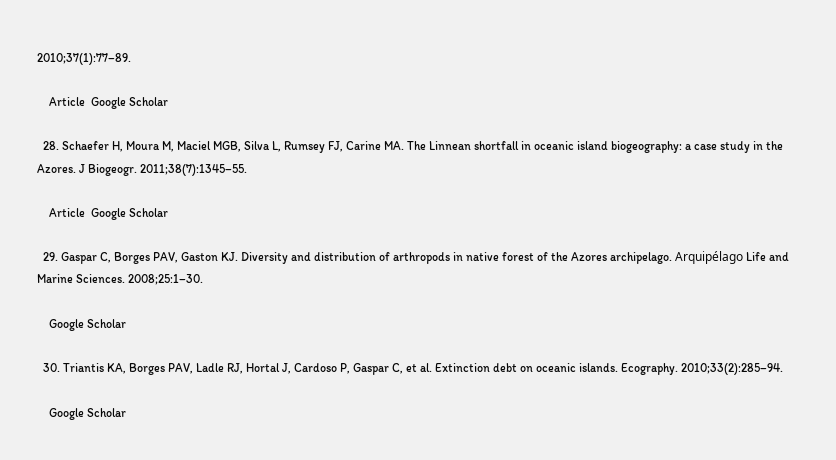2010;37(1):77–89.

    Article  Google Scholar

  28. Schaefer H, Moura M, Maciel MGB, Silva L, Rumsey FJ, Carine MA. The Linnean shortfall in oceanic island biogeography: a case study in the Azores. J Biogeogr. 2011;38(7):1345–55.

    Article  Google Scholar

  29. Gaspar C, Borges PAV, Gaston KJ. Diversity and distribution of arthropods in native forest of the Azores archipelago. Arquipélago Life and Marine Sciences. 2008;25:1–30.

    Google Scholar

  30. Triantis KA, Borges PAV, Ladle RJ, Hortal J, Cardoso P, Gaspar C, et al. Extinction debt on oceanic islands. Ecography. 2010;33(2):285–94.

    Google Scholar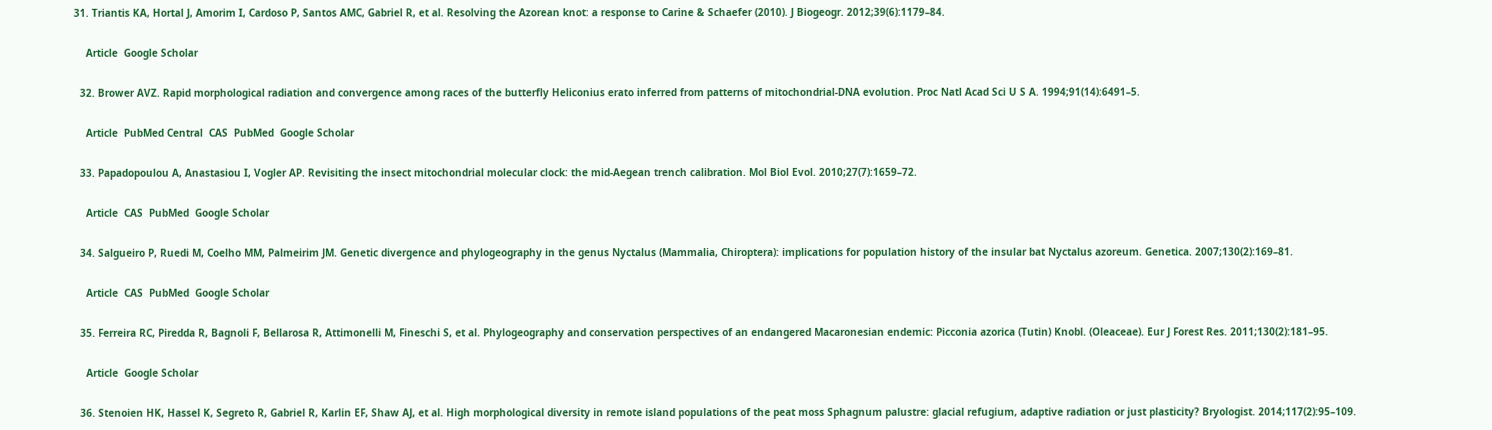31. Triantis KA, Hortal J, Amorim I, Cardoso P, Santos AMC, Gabriel R, et al. Resolving the Azorean knot: a response to Carine & Schaefer (2010). J Biogeogr. 2012;39(6):1179–84.

    Article  Google Scholar

  32. Brower AVZ. Rapid morphological radiation and convergence among races of the butterfly Heliconius erato inferred from patterns of mitochondrial-DNA evolution. Proc Natl Acad Sci U S A. 1994;91(14):6491–5.

    Article  PubMed Central  CAS  PubMed  Google Scholar

  33. Papadopoulou A, Anastasiou I, Vogler AP. Revisiting the insect mitochondrial molecular clock: the mid-Aegean trench calibration. Mol Biol Evol. 2010;27(7):1659–72.

    Article  CAS  PubMed  Google Scholar

  34. Salgueiro P, Ruedi M, Coelho MM, Palmeirim JM. Genetic divergence and phylogeography in the genus Nyctalus (Mammalia, Chiroptera): implications for population history of the insular bat Nyctalus azoreum. Genetica. 2007;130(2):169–81.

    Article  CAS  PubMed  Google Scholar

  35. Ferreira RC, Piredda R, Bagnoli F, Bellarosa R, Attimonelli M, Fineschi S, et al. Phylogeography and conservation perspectives of an endangered Macaronesian endemic: Picconia azorica (Tutin) Knobl. (Oleaceae). Eur J Forest Res. 2011;130(2):181–95.

    Article  Google Scholar

  36. Stenoien HK, Hassel K, Segreto R, Gabriel R, Karlin EF, Shaw AJ, et al. High morphological diversity in remote island populations of the peat moss Sphagnum palustre: glacial refugium, adaptive radiation or just plasticity? Bryologist. 2014;117(2):95–109.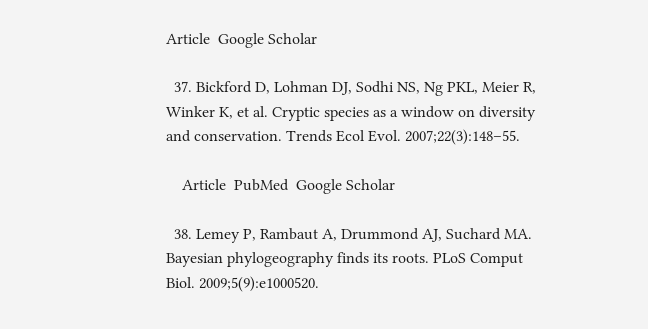Article  Google Scholar

  37. Bickford D, Lohman DJ, Sodhi NS, Ng PKL, Meier R, Winker K, et al. Cryptic species as a window on diversity and conservation. Trends Ecol Evol. 2007;22(3):148–55.

    Article  PubMed  Google Scholar

  38. Lemey P, Rambaut A, Drummond AJ, Suchard MA. Bayesian phylogeography finds its roots. PLoS Comput Biol. 2009;5(9):e1000520.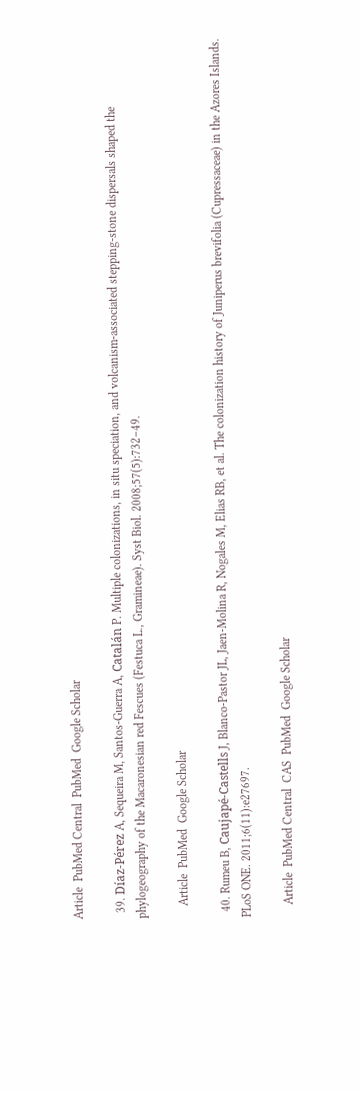Article  PubMed Central  PubMed  Google Scholar

  39. Díaz-Pérez A, Sequeira M, Santos-Guerra A, Catalán P. Multiple colonizations, in situ speciation, and volcanism-associated stepping-stone dispersals shaped the phylogeography of the Macaronesian red Fescues (Festuca L., Gramineae). Syst Biol. 2008;57(5):732–49.

    Article  PubMed  Google Scholar

  40. Rumeu B, Caujapé-Castells J, Blanco-Pastor JL, Jaen-Molina R, Nogales M, Elias RB, et al. The colonization history of Juniperus brevifolia (Cupressaceae) in the Azores Islands. PLoS ONE. 2011;6(11):e27697.

    Article  PubMed Central  CAS  PubMed  Google Scholar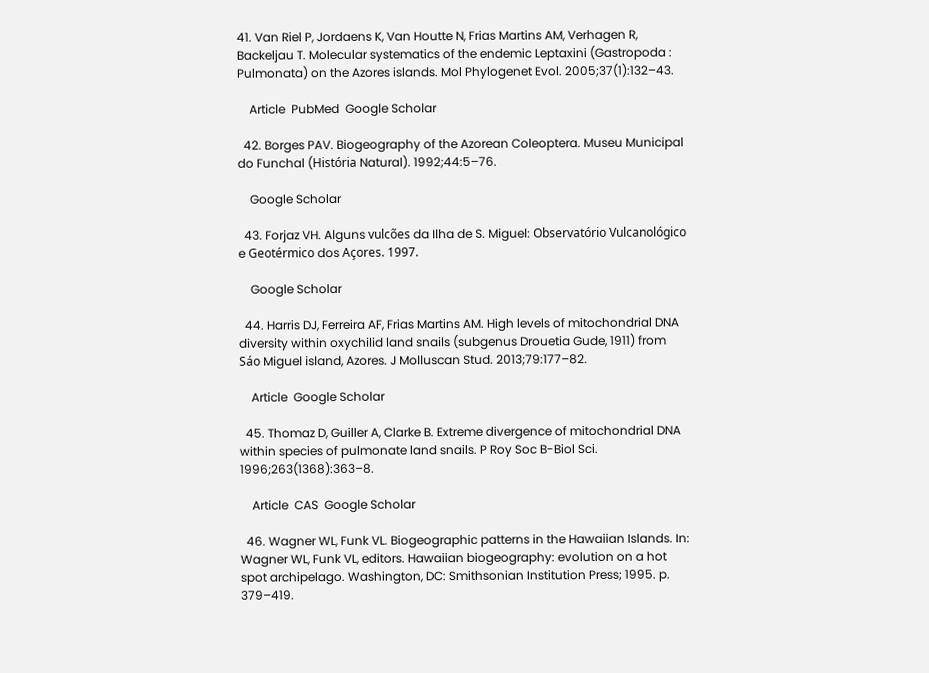41. Van Riel P, Jordaens K, Van Houtte N, Frias Martins AM, Verhagen R, Backeljau T. Molecular systematics of the endemic Leptaxini (Gastropoda : Pulmonata) on the Azores islands. Mol Phylogenet Evol. 2005;37(1):132–43.

    Article  PubMed  Google Scholar

  42. Borges PAV. Biogeography of the Azorean Coleoptera. Museu Municipal do Funchal (História Natural). 1992;44:5–76.

    Google Scholar

  43. Forjaz VH. Alguns vulcões da Ilha de S. Miguel: Observatório Vulcanológico e Geotérmico dos Açores. 1997.

    Google Scholar

  44. Harris DJ, Ferreira AF, Frias Martins AM. High levels of mitochondrial DNA diversity within oxychilid land snails (subgenus Drouetia Gude, 1911) from Sáo Miguel island, Azores. J Molluscan Stud. 2013;79:177–82.

    Article  Google Scholar

  45. Thomaz D, Guiller A, Clarke B. Extreme divergence of mitochondrial DNA within species of pulmonate land snails. P Roy Soc B-Biol Sci. 1996;263(1368):363–8.

    Article  CAS  Google Scholar

  46. Wagner WL, Funk VL. Biogeographic patterns in the Hawaiian Islands. In: Wagner WL, Funk VL, editors. Hawaiian biogeography: evolution on a hot spot archipelago. Washington, DC: Smithsonian Institution Press; 1995. p. 379–419.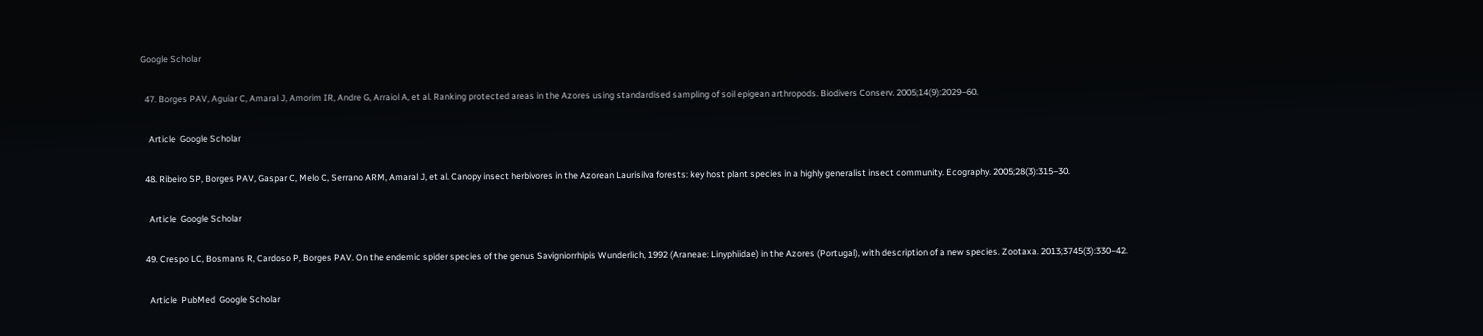Google Scholar

  47. Borges PAV, Aguiar C, Amaral J, Amorim IR, Andre G, Arraiol A, et al. Ranking protected areas in the Azores using standardised sampling of soil epigean arthropods. Biodivers Conserv. 2005;14(9):2029–60.

    Article  Google Scholar

  48. Ribeiro SP, Borges PAV, Gaspar C, Melo C, Serrano ARM, Amaral J, et al. Canopy insect herbivores in the Azorean Laurisilva forests: key host plant species in a highly generalist insect community. Ecography. 2005;28(3):315–30.

    Article  Google Scholar

  49. Crespo LC, Bosmans R, Cardoso P, Borges PAV. On the endemic spider species of the genus Savigniorrhipis Wunderlich, 1992 (Araneae: Linyphiidae) in the Azores (Portugal), with description of a new species. Zootaxa. 2013;3745(3):330–42.

    Article  PubMed  Google Scholar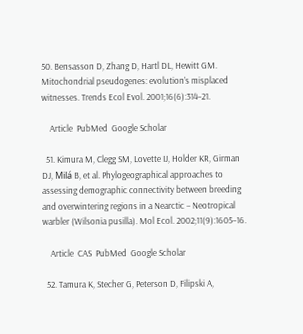50. Bensasson D, Zhang D, Hartl DL, Hewitt GM. Mitochondrial pseudogenes: evolution’s misplaced witnesses. Trends Ecol Evol. 2001;16(6):314–21.

    Article  PubMed  Google Scholar

  51. Kimura M, Clegg SM, Lovette IJ, Holder KR, Girman DJ, Milá B, et al. Phylogeographical approaches to assessing demographic connectivity between breeding and overwintering regions in a Nearctic − Neotropical warbler (Wilsonia pusilla). Mol Ecol. 2002;11(9):1605–16.

    Article  CAS  PubMed  Google Scholar

  52. Tamura K, Stecher G, Peterson D, Filipski A,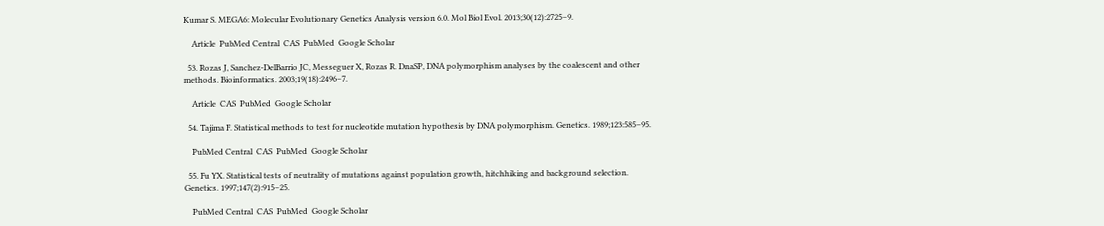Kumar S. MEGA6: Molecular Evolutionary Genetics Analysis version 6.0. Mol Biol Evol. 2013;30(12):2725–9.

    Article  PubMed Central  CAS  PubMed  Google Scholar

  53. Rozas J, Sanchez-DelBarrio JC, Messeguer X, Rozas R. DnaSP, DNA polymorphism analyses by the coalescent and other methods. Bioinformatics. 2003;19(18):2496–7.

    Article  CAS  PubMed  Google Scholar

  54. Tajima F. Statistical methods to test for nucleotide mutation hypothesis by DNA polymorphism. Genetics. 1989;123:585–95.

    PubMed Central  CAS  PubMed  Google Scholar

  55. Fu YX. Statistical tests of neutrality of mutations against population growth, hitchhiking and background selection. Genetics. 1997;147(2):915–25.

    PubMed Central  CAS  PubMed  Google Scholar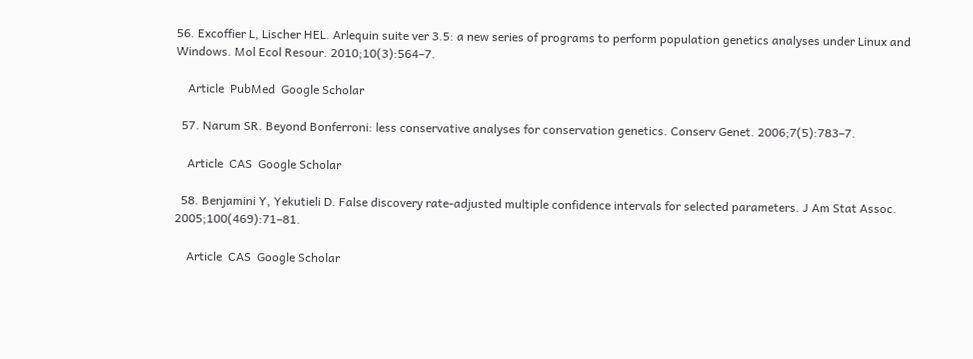56. Excoffier L, Lischer HEL. Arlequin suite ver 3.5: a new series of programs to perform population genetics analyses under Linux and Windows. Mol Ecol Resour. 2010;10(3):564–7.

    Article  PubMed  Google Scholar

  57. Narum SR. Beyond Bonferroni: less conservative analyses for conservation genetics. Conserv Genet. 2006;7(5):783–7.

    Article  CAS  Google Scholar

  58. Benjamini Y, Yekutieli D. False discovery rate-adjusted multiple confidence intervals for selected parameters. J Am Stat Assoc. 2005;100(469):71–81.

    Article  CAS  Google Scholar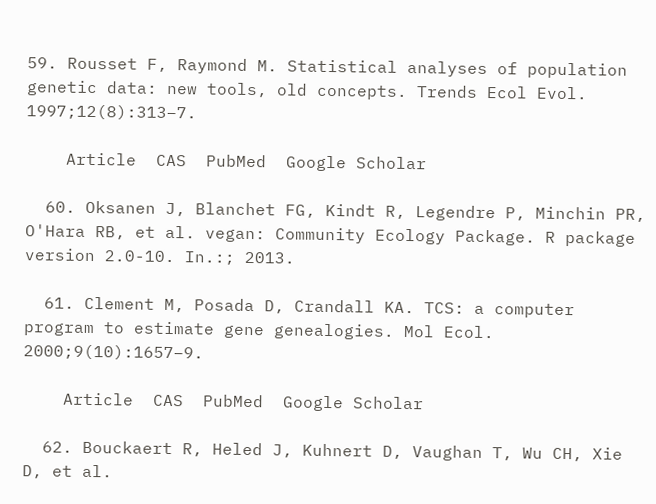59. Rousset F, Raymond M. Statistical analyses of population genetic data: new tools, old concepts. Trends Ecol Evol. 1997;12(8):313–7.

    Article  CAS  PubMed  Google Scholar

  60. Oksanen J, Blanchet FG, Kindt R, Legendre P, Minchin PR, O'Hara RB, et al. vegan: Community Ecology Package. R package version 2.0-10. In.:; 2013.

  61. Clement M, Posada D, Crandall KA. TCS: a computer program to estimate gene genealogies. Mol Ecol. 2000;9(10):1657–9.

    Article  CAS  PubMed  Google Scholar

  62. Bouckaert R, Heled J, Kuhnert D, Vaughan T, Wu CH, Xie D, et al.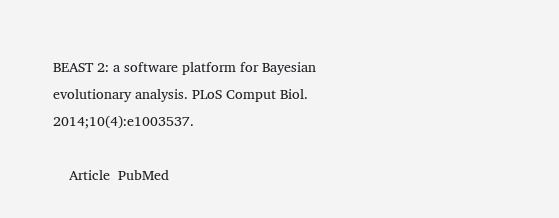BEAST 2: a software platform for Bayesian evolutionary analysis. PLoS Comput Biol. 2014;10(4):e1003537.

    Article  PubMed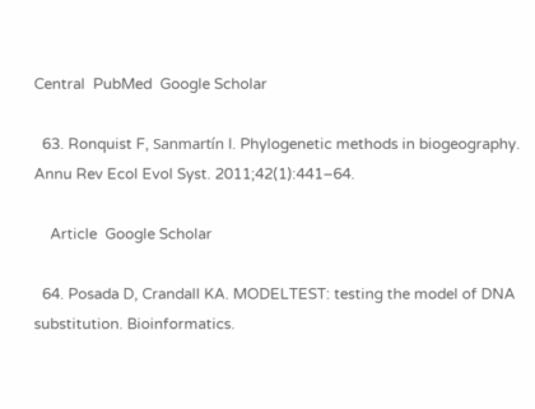Central  PubMed  Google Scholar

  63. Ronquist F, Sanmartín I. Phylogenetic methods in biogeography. Annu Rev Ecol Evol Syst. 2011;42(1):441–64.

    Article  Google Scholar

  64. Posada D, Crandall KA. MODELTEST: testing the model of DNA substitution. Bioinformatics.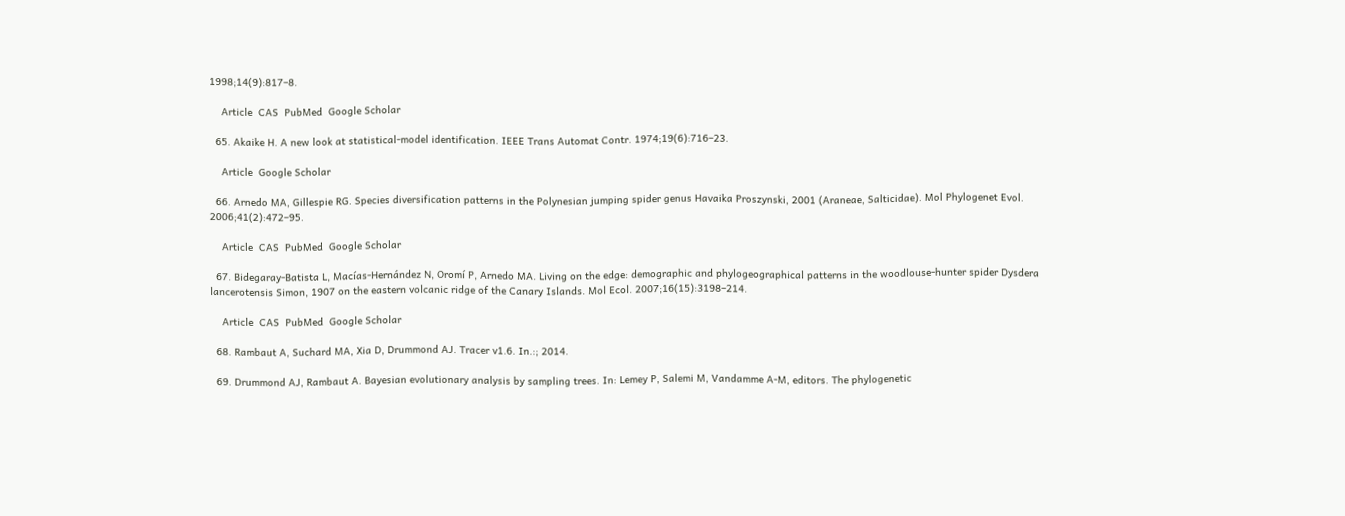1998;14(9):817–8.

    Article  CAS  PubMed  Google Scholar

  65. Akaike H. A new look at statistical-model identification. IEEE Trans Automat Contr. 1974;19(6):716–23.

    Article  Google Scholar

  66. Arnedo MA, Gillespie RG. Species diversification patterns in the Polynesian jumping spider genus Havaika Proszynski, 2001 (Araneae, Salticidae). Mol Phylogenet Evol. 2006;41(2):472–95.

    Article  CAS  PubMed  Google Scholar

  67. Bidegaray-Batista L, Macías-Hernández N, Oromí P, Arnedo MA. Living on the edge: demographic and phylogeographical patterns in the woodlouse-hunter spider Dysdera lancerotensis Simon, 1907 on the eastern volcanic ridge of the Canary Islands. Mol Ecol. 2007;16(15):3198–214.

    Article  CAS  PubMed  Google Scholar

  68. Rambaut A, Suchard MA, Xia D, Drummond AJ. Tracer v1.6. In.:; 2014.

  69. Drummond AJ, Rambaut A. Bayesian evolutionary analysis by sampling trees. In: Lemey P, Salemi M, Vandamme A-M, editors. The phylogenetic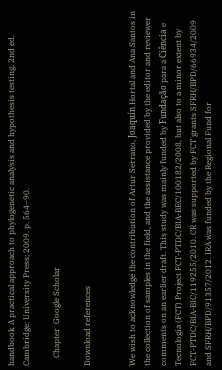handbook A practical approach to phylogenetic analysis and hypothesis testing. 2nd ed. Cambridge: University Press; 2009. p. 564–90.

    Chapter  Google Scholar

Download references


We wish to acknowledge the contribution of Artur Serrano, Joaquín Hortal and Ana Santos in the collection of samples in the field, and the assistance provided by the editor and reviewer comments on an earlier draft. This study was mainly funded by Fundação para a Ciência e Tecnologia (FCT) Project FCT-PTDC/BIA-BEC/100182/2008, but also to a minor extent by FCT-PTDC/BIA-BIC/119255/2010. CR was supported by FCT grants SFRH/BPD/66934/2009 and SFRH/BPD/91357/2012. IRA was funded by the Regional Fund for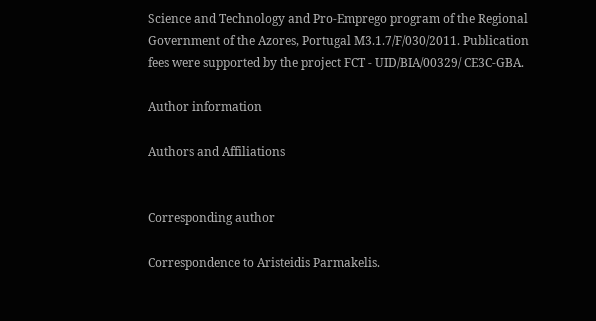Science and Technology and Pro-Emprego program of the Regional Government of the Azores, Portugal M3.1.7/F/030/2011. Publication fees were supported by the project FCT - UID/BIA/00329/ CE3C-GBA.

Author information

Authors and Affiliations


Corresponding author

Correspondence to Aristeidis Parmakelis.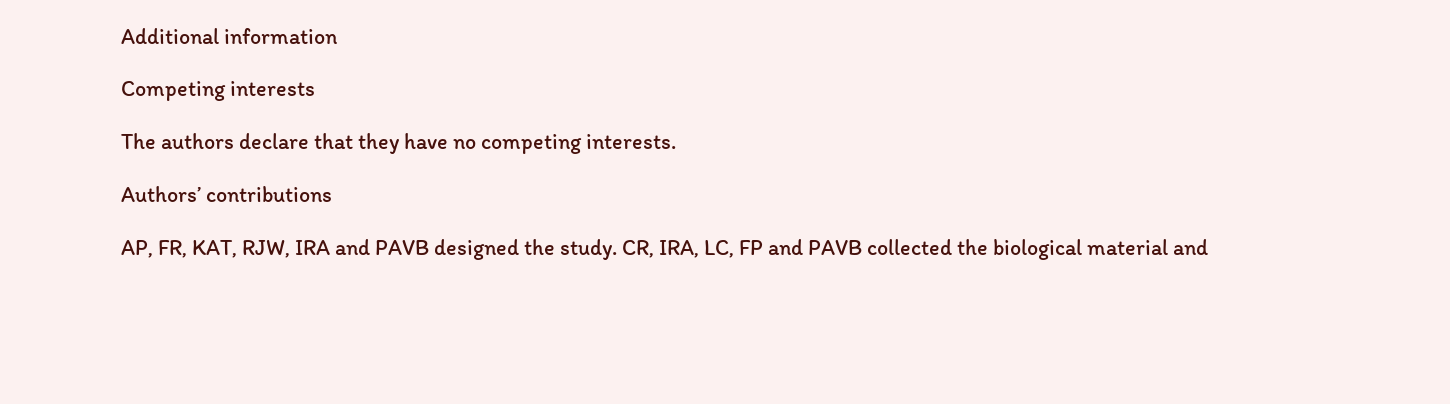Additional information

Competing interests

The authors declare that they have no competing interests.

Authors’ contributions

AP, FR, KAT, RJW, IRA and PAVB designed the study. CR, IRA, LC, FP and PAVB collected the biological material and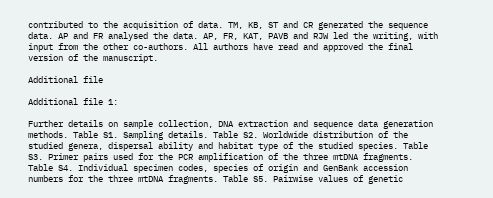contributed to the acquisition of data. TM, KB, ST and CR generated the sequence data. AP and FR analysed the data. AP, FR, KAT, PAVB and RJW led the writing, with input from the other co-authors. All authors have read and approved the final version of the manuscript.

Additional file

Additional file 1:

Further details on sample collection, DNA extraction and sequence data generation methods. Table S1. Sampling details. Table S2. Worldwide distribution of the studied genera, dispersal ability and habitat type of the studied species. Table S3. Primer pairs used for the PCR amplification of the three mtDNA fragments. Table S4. Individual specimen codes, species of origin and GenBank accession numbers for the three mtDNA fragments. Table S5. Pairwise values of genetic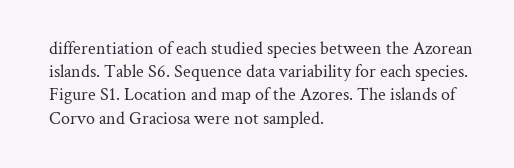differentiation of each studied species between the Azorean islands. Table S6. Sequence data variability for each species. Figure S1. Location and map of the Azores. The islands of Corvo and Graciosa were not sampled.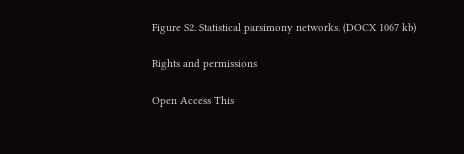Figure S2. Statistical parsimony networks. (DOCX 1067 kb)

Rights and permissions

Open Access This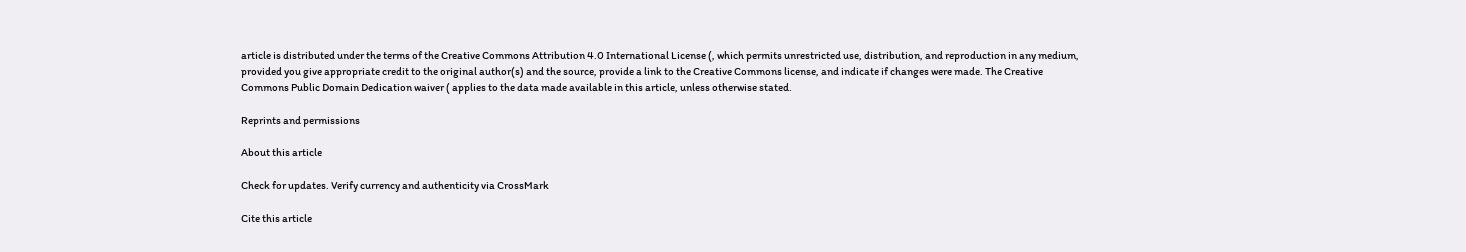article is distributed under the terms of the Creative Commons Attribution 4.0 International License (, which permits unrestricted use, distribution, and reproduction in any medium, provided you give appropriate credit to the original author(s) and the source, provide a link to the Creative Commons license, and indicate if changes were made. The Creative Commons Public Domain Dedication waiver ( applies to the data made available in this article, unless otherwise stated.

Reprints and permissions

About this article

Check for updates. Verify currency and authenticity via CrossMark

Cite this article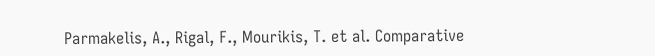Parmakelis, A., Rigal, F., Mourikis, T. et al. Comparative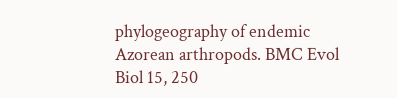phylogeography of endemic Azorean arthropods. BMC Evol Biol 15, 250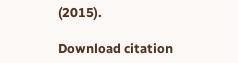(2015).

Download citation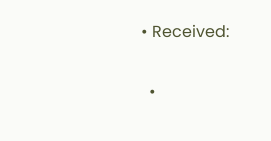• Received:

  •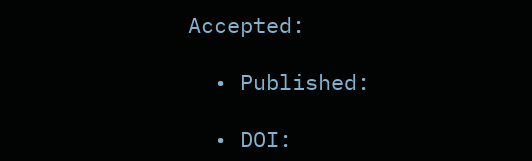Accepted:

  • Published:

  • DOI: